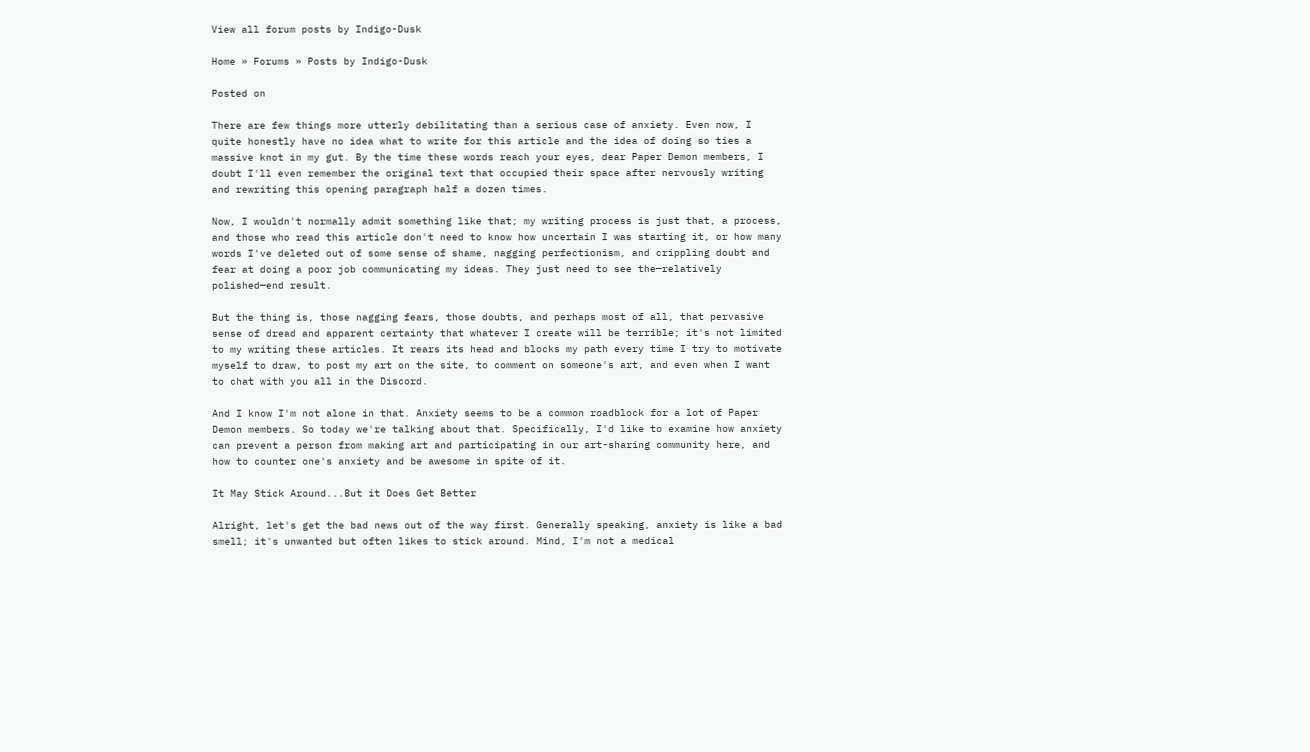View all forum posts by Indigo-Dusk

Home » Forums » Posts by Indigo-Dusk

Posted on

There are few things more utterly debilitating than a serious case of anxiety. Even now, I quite honestly have no idea what to write for this article and the idea of doing so ties a massive knot in my gut. By the time these words reach your eyes, dear Paper Demon members, I doubt I'll even remember the original text that occupied their space after nervously writing and rewriting this opening paragraph half a dozen times.

Now, I wouldn't normally admit something like that; my writing process is just that, a process, and those who read this article don't need to know how uncertain I was starting it, or how many words I've deleted out of some sense of shame, nagging perfectionism, and crippling doubt and fear at doing a poor job communicating my ideas. They just need to see the—relatively polished—end result.

But the thing is, those nagging fears, those doubts, and perhaps most of all, that pervasive sense of dread and apparent certainty that whatever I create will be terrible; it's not limited to my writing these articles. It rears its head and blocks my path every time I try to motivate myself to draw, to post my art on the site, to comment on someone's art, and even when I want to chat with you all in the Discord.

And I know I'm not alone in that. Anxiety seems to be a common roadblock for a lot of Paper Demon members. So today we're talking about that. Specifically, I'd like to examine how anxiety can prevent a person from making art and participating in our art-sharing community here, and how to counter one's anxiety and be awesome in spite of it.

It May Stick Around...But it Does Get Better

Alright, let's get the bad news out of the way first. Generally speaking, anxiety is like a bad smell; it's unwanted but often likes to stick around. Mind, I'm not a medical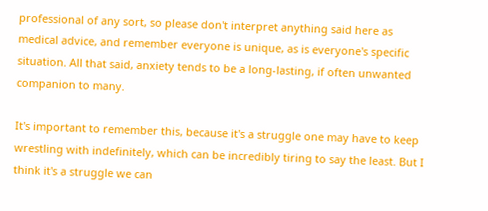professional of any sort, so please don't interpret anything said here as medical advice, and remember everyone is unique, as is everyone's specific situation. All that said, anxiety tends to be a long-lasting, if often unwanted companion to many.

It's important to remember this, because it's a struggle one may have to keep wrestling with indefinitely, which can be incredibly tiring to say the least. But I think it's a struggle we can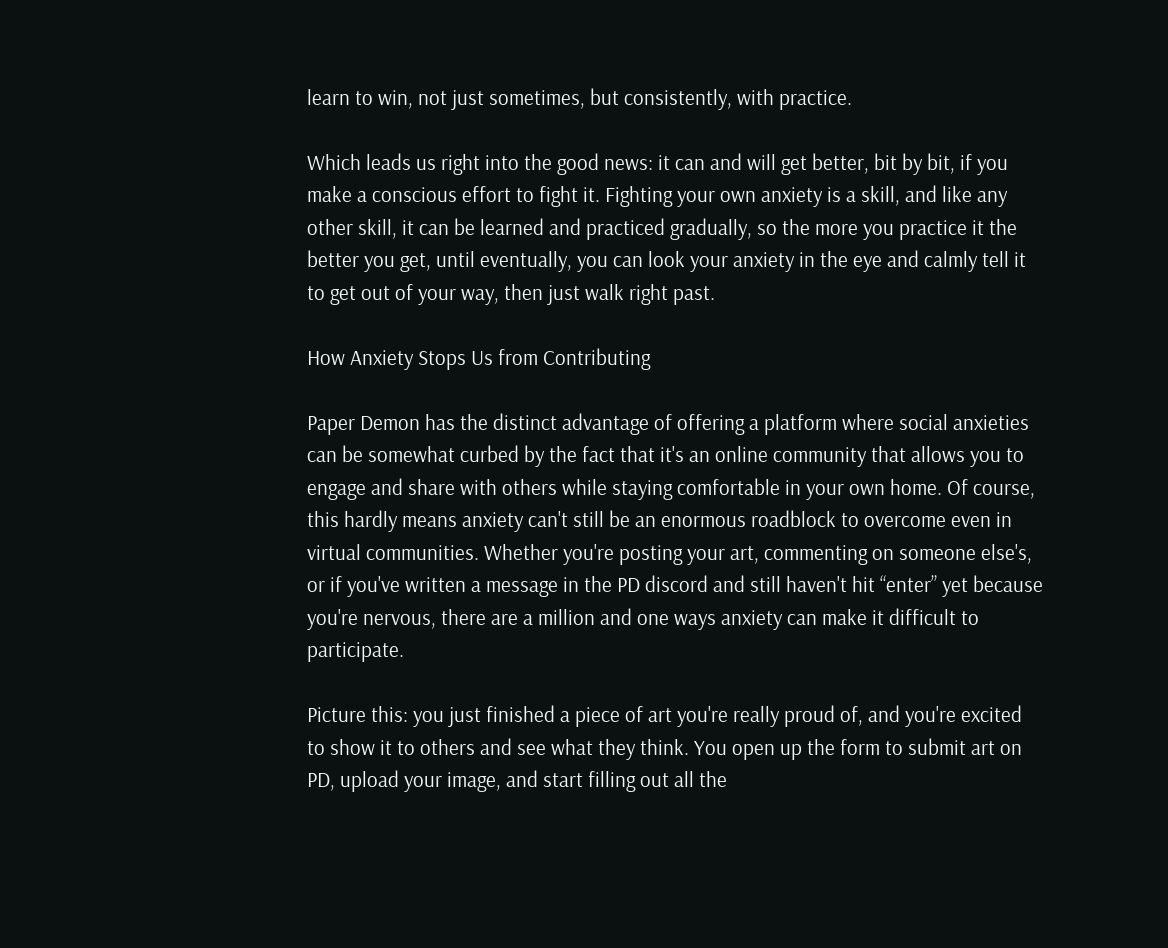learn to win, not just sometimes, but consistently, with practice.

Which leads us right into the good news: it can and will get better, bit by bit, if you make a conscious effort to fight it. Fighting your own anxiety is a skill, and like any other skill, it can be learned and practiced gradually, so the more you practice it the better you get, until eventually, you can look your anxiety in the eye and calmly tell it to get out of your way, then just walk right past.

How Anxiety Stops Us from Contributing

Paper Demon has the distinct advantage of offering a platform where social anxieties can be somewhat curbed by the fact that it's an online community that allows you to engage and share with others while staying comfortable in your own home. Of course, this hardly means anxiety can't still be an enormous roadblock to overcome even in virtual communities. Whether you're posting your art, commenting on someone else's, or if you've written a message in the PD discord and still haven't hit “enter” yet because you're nervous, there are a million and one ways anxiety can make it difficult to participate.

Picture this: you just finished a piece of art you're really proud of, and you're excited to show it to others and see what they think. You open up the form to submit art on PD, upload your image, and start filling out all the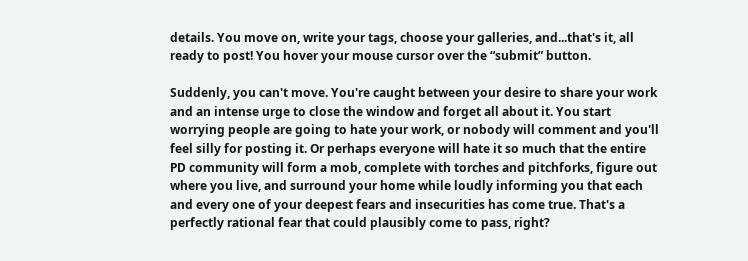details. You move on, write your tags, choose your galleries, and...that's it, all ready to post! You hover your mouse cursor over the “submit” button.

Suddenly, you can't move. You're caught between your desire to share your work and an intense urge to close the window and forget all about it. You start worrying people are going to hate your work, or nobody will comment and you'll feel silly for posting it. Or perhaps everyone will hate it so much that the entire PD community will form a mob, complete with torches and pitchforks, figure out where you live, and surround your home while loudly informing you that each and every one of your deepest fears and insecurities has come true. That's a perfectly rational fear that could plausibly come to pass, right?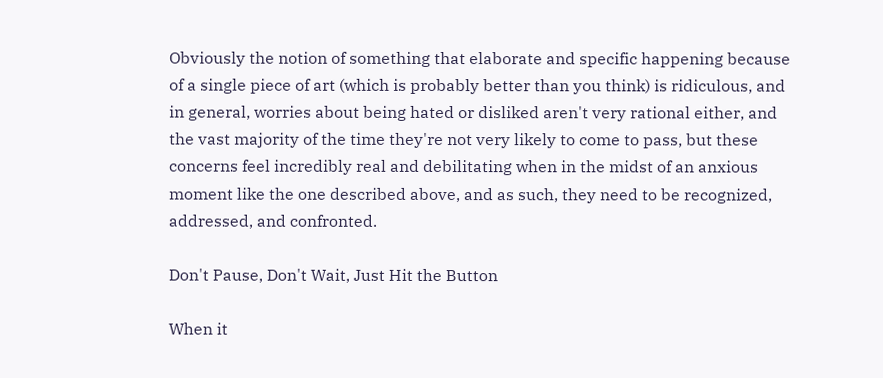Obviously the notion of something that elaborate and specific happening because of a single piece of art (which is probably better than you think) is ridiculous, and in general, worries about being hated or disliked aren't very rational either, and the vast majority of the time they're not very likely to come to pass, but these concerns feel incredibly real and debilitating when in the midst of an anxious moment like the one described above, and as such, they need to be recognized, addressed, and confronted.

Don't Pause, Don't Wait, Just Hit the Button

When it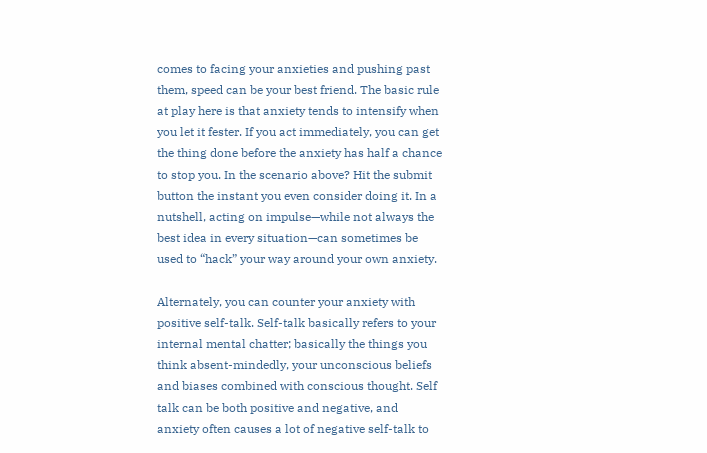comes to facing your anxieties and pushing past them, speed can be your best friend. The basic rule at play here is that anxiety tends to intensify when you let it fester. If you act immediately, you can get the thing done before the anxiety has half a chance to stop you. In the scenario above? Hit the submit button the instant you even consider doing it. In a nutshell, acting on impulse—while not always the best idea in every situation—can sometimes be used to “hack” your way around your own anxiety.

Alternately, you can counter your anxiety with positive self-talk. Self-talk basically refers to your internal mental chatter; basically the things you think absent-mindedly, your unconscious beliefs and biases combined with conscious thought. Self talk can be both positive and negative, and anxiety often causes a lot of negative self-talk to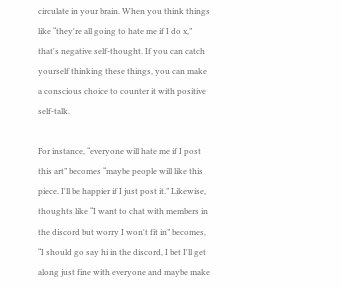circulate in your brain. When you think things like “they're all going to hate me if I do x,” that's negative self-thought. If you can catch yourself thinking these things, you can make a conscious choice to counter it with positive self-talk.

For instance, “everyone will hate me if I post this art” becomes “maybe people will like this piece. I'll be happier if I just post it.” Likewise, thoughts like “I want to chat with members in the discord but worry I won't fit in” becomes, “I should go say hi in the discord, I bet I'll get along just fine with everyone and maybe make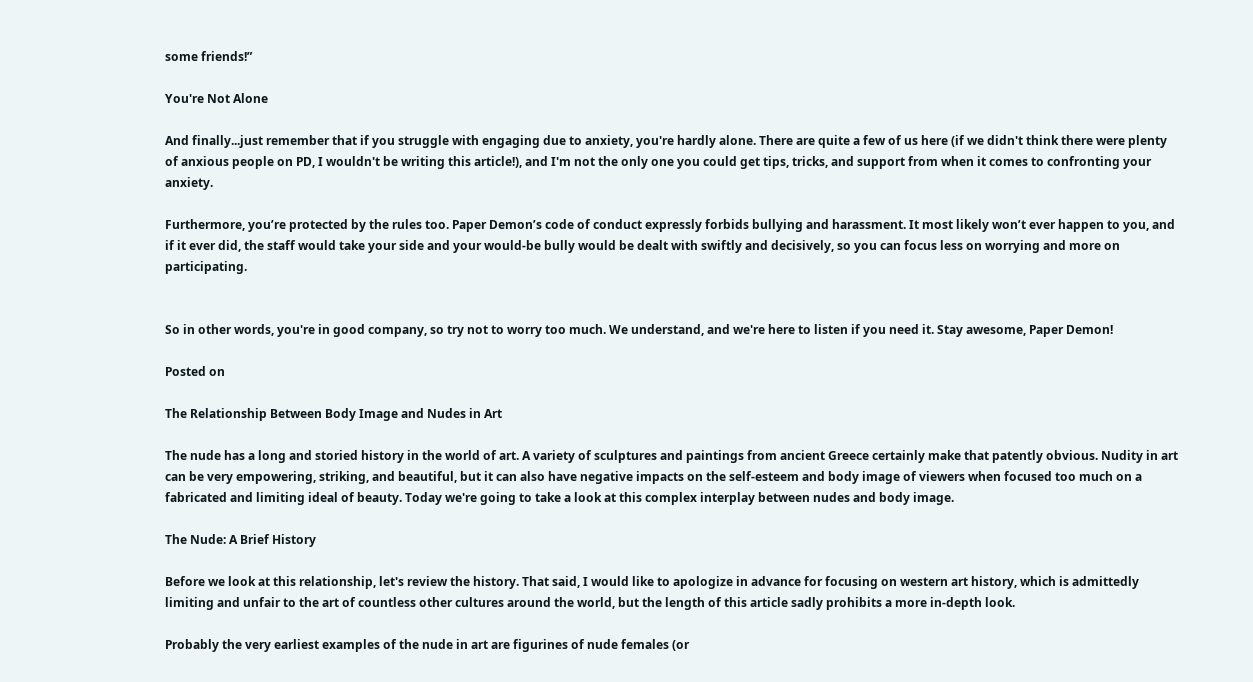some friends!”

You're Not Alone

And finally...just remember that if you struggle with engaging due to anxiety, you're hardly alone. There are quite a few of us here (if we didn't think there were plenty of anxious people on PD, I wouldn't be writing this article!), and I'm not the only one you could get tips, tricks, and support from when it comes to confronting your anxiety.

Furthermore, you’re protected by the rules too. Paper Demon’s code of conduct expressly forbids bullying and harassment. It most likely won’t ever happen to you, and if it ever did, the staff would take your side and your would-be bully would be dealt with swiftly and decisively, so you can focus less on worrying and more on participating.


So in other words, you're in good company, so try not to worry too much. We understand, and we're here to listen if you need it. Stay awesome, Paper Demon!

Posted on

The Relationship Between Body Image and Nudes in Art

The nude has a long and storied history in the world of art. A variety of sculptures and paintings from ancient Greece certainly make that patently obvious. Nudity in art can be very empowering, striking, and beautiful, but it can also have negative impacts on the self-esteem and body image of viewers when focused too much on a fabricated and limiting ideal of beauty. Today we're going to take a look at this complex interplay between nudes and body image.

The Nude: A Brief History

Before we look at this relationship, let's review the history. That said, I would like to apologize in advance for focusing on western art history, which is admittedly limiting and unfair to the art of countless other cultures around the world, but the length of this article sadly prohibits a more in-depth look.

Probably the very earliest examples of the nude in art are figurines of nude females (or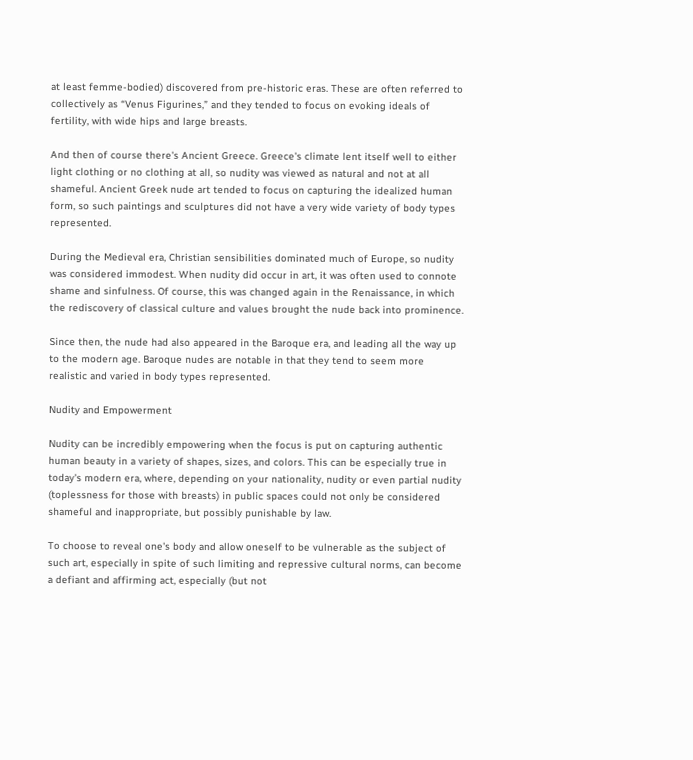at least femme-bodied) discovered from pre-historic eras. These are often referred to collectively as “Venus Figurines,” and they tended to focus on evoking ideals of fertility, with wide hips and large breasts.

And then of course there's Ancient Greece. Greece's climate lent itself well to either light clothing or no clothing at all, so nudity was viewed as natural and not at all shameful. Ancient Greek nude art tended to focus on capturing the idealized human form, so such paintings and sculptures did not have a very wide variety of body types represented.

During the Medieval era, Christian sensibilities dominated much of Europe, so nudity was considered immodest. When nudity did occur in art, it was often used to connote shame and sinfulness. Of course, this was changed again in the Renaissance, in which the rediscovery of classical culture and values brought the nude back into prominence.

Since then, the nude had also appeared in the Baroque era, and leading all the way up to the modern age. Baroque nudes are notable in that they tend to seem more realistic and varied in body types represented.

Nudity and Empowerment

Nudity can be incredibly empowering when the focus is put on capturing authentic human beauty in a variety of shapes, sizes, and colors. This can be especially true in today's modern era, where, depending on your nationality, nudity or even partial nudity (toplessness for those with breasts) in public spaces could not only be considered shameful and inappropriate, but possibly punishable by law.

To choose to reveal one's body and allow oneself to be vulnerable as the subject of such art, especially in spite of such limiting and repressive cultural norms, can become a defiant and affirming act, especially (but not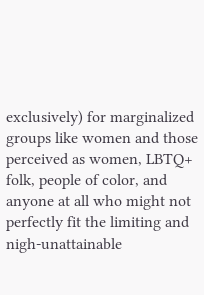exclusively) for marginalized groups like women and those perceived as women, LBTQ+ folk, people of color, and anyone at all who might not perfectly fit the limiting and nigh-unattainable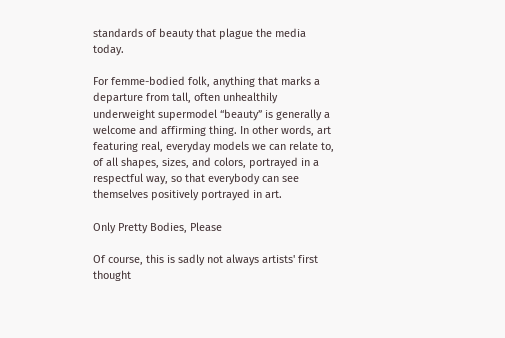standards of beauty that plague the media today.

For femme-bodied folk, anything that marks a departure from tall, often unhealthily underweight supermodel “beauty” is generally a welcome and affirming thing. In other words, art featuring real, everyday models we can relate to, of all shapes, sizes, and colors, portrayed in a respectful way, so that everybody can see themselves positively portrayed in art.

Only Pretty Bodies, Please

Of course, this is sadly not always artists' first thought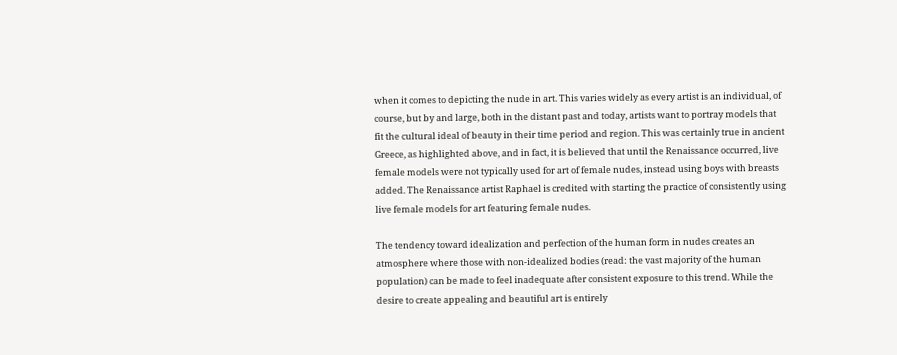when it comes to depicting the nude in art. This varies widely as every artist is an individual, of course, but by and large, both in the distant past and today, artists want to portray models that fit the cultural ideal of beauty in their time period and region. This was certainly true in ancient Greece, as highlighted above, and in fact, it is believed that until the Renaissance occurred, live female models were not typically used for art of female nudes, instead using boys with breasts added. The Renaissance artist Raphael is credited with starting the practice of consistently using live female models for art featuring female nudes.

The tendency toward idealization and perfection of the human form in nudes creates an atmosphere where those with non-idealized bodies (read: the vast majority of the human population) can be made to feel inadequate after consistent exposure to this trend. While the desire to create appealing and beautiful art is entirely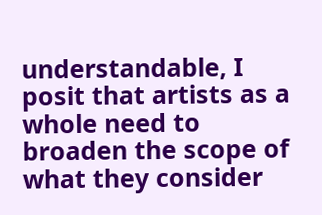understandable, I posit that artists as a whole need to broaden the scope of what they consider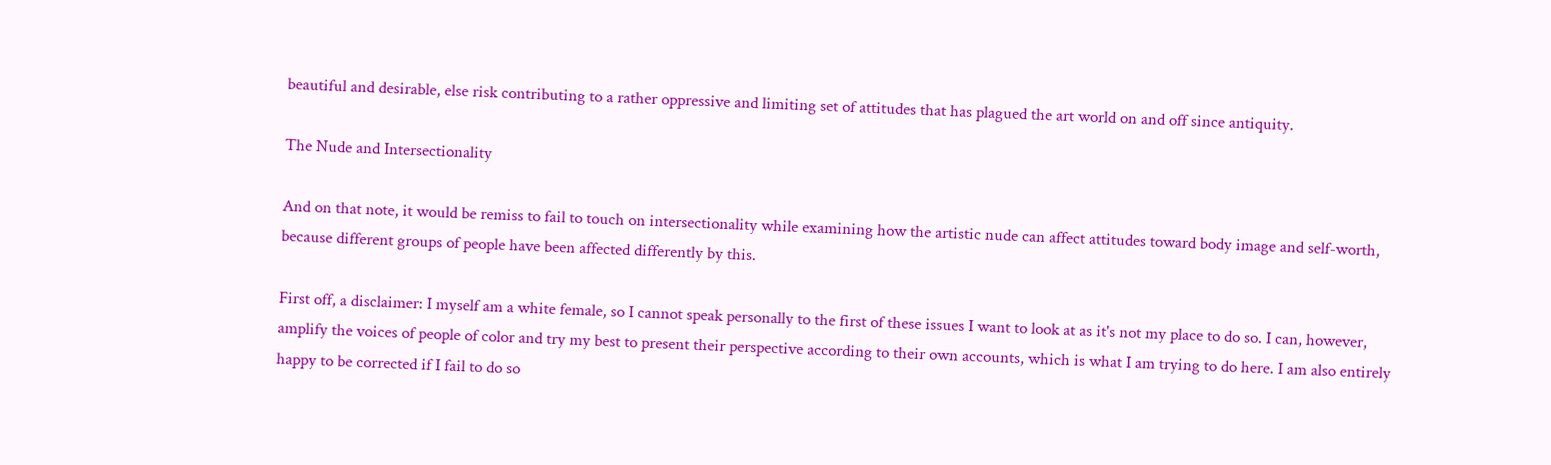beautiful and desirable, else risk contributing to a rather oppressive and limiting set of attitudes that has plagued the art world on and off since antiquity.

The Nude and Intersectionality

And on that note, it would be remiss to fail to touch on intersectionality while examining how the artistic nude can affect attitudes toward body image and self-worth, because different groups of people have been affected differently by this.

First off, a disclaimer: I myself am a white female, so I cannot speak personally to the first of these issues I want to look at as it's not my place to do so. I can, however, amplify the voices of people of color and try my best to present their perspective according to their own accounts, which is what I am trying to do here. I am also entirely happy to be corrected if I fail to do so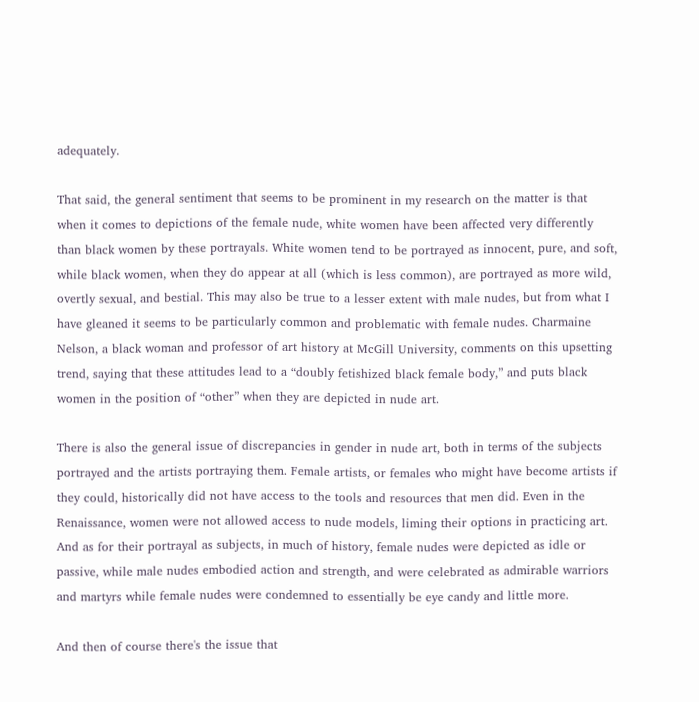adequately.

That said, the general sentiment that seems to be prominent in my research on the matter is that when it comes to depictions of the female nude, white women have been affected very differently than black women by these portrayals. White women tend to be portrayed as innocent, pure, and soft, while black women, when they do appear at all (which is less common), are portrayed as more wild, overtly sexual, and bestial. This may also be true to a lesser extent with male nudes, but from what I have gleaned it seems to be particularly common and problematic with female nudes. Charmaine Nelson, a black woman and professor of art history at McGill University, comments on this upsetting trend, saying that these attitudes lead to a “doubly fetishized black female body,” and puts black women in the position of “other” when they are depicted in nude art.

There is also the general issue of discrepancies in gender in nude art, both in terms of the subjects portrayed and the artists portraying them. Female artists, or females who might have become artists if they could, historically did not have access to the tools and resources that men did. Even in the Renaissance, women were not allowed access to nude models, liming their options in practicing art. And as for their portrayal as subjects, in much of history, female nudes were depicted as idle or passive, while male nudes embodied action and strength, and were celebrated as admirable warriors and martyrs while female nudes were condemned to essentially be eye candy and little more.

And then of course there's the issue that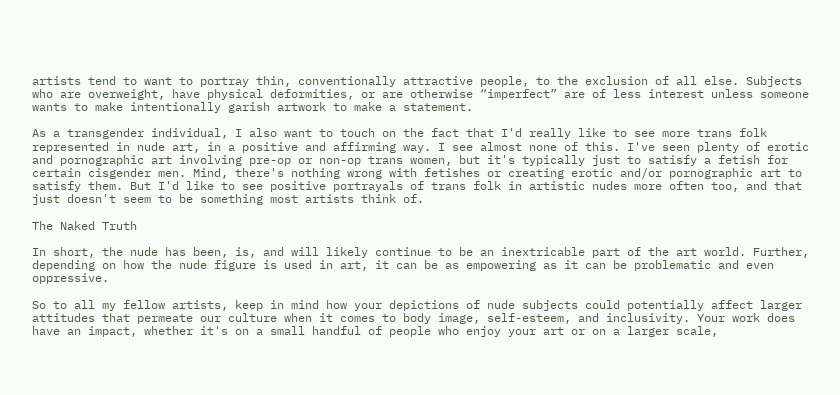artists tend to want to portray thin, conventionally attractive people, to the exclusion of all else. Subjects who are overweight, have physical deformities, or are otherwise “imperfect” are of less interest unless someone wants to make intentionally garish artwork to make a statement.

As a transgender individual, I also want to touch on the fact that I'd really like to see more trans folk represented in nude art, in a positive and affirming way. I see almost none of this. I've seen plenty of erotic and pornographic art involving pre-op or non-op trans women, but it's typically just to satisfy a fetish for certain cisgender men. Mind, there's nothing wrong with fetishes or creating erotic and/or pornographic art to satisfy them. But I'd like to see positive portrayals of trans folk in artistic nudes more often too, and that just doesn't seem to be something most artists think of.

The Naked Truth

In short, the nude has been, is, and will likely continue to be an inextricable part of the art world. Further, depending on how the nude figure is used in art, it can be as empowering as it can be problematic and even oppressive.

So to all my fellow artists, keep in mind how your depictions of nude subjects could potentially affect larger attitudes that permeate our culture when it comes to body image, self-esteem, and inclusivity. Your work does have an impact, whether it's on a small handful of people who enjoy your art or on a larger scale,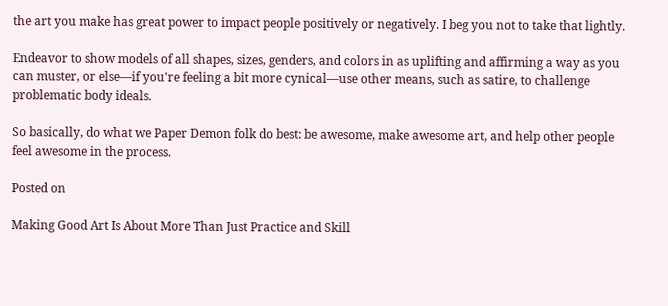the art you make has great power to impact people positively or negatively. I beg you not to take that lightly.

Endeavor to show models of all shapes, sizes, genders, and colors in as uplifting and affirming a way as you can muster, or else—if you're feeling a bit more cynical—use other means, such as satire, to challenge problematic body ideals.

So basically, do what we Paper Demon folk do best: be awesome, make awesome art, and help other people feel awesome in the process.

Posted on

Making Good Art Is About More Than Just Practice and Skill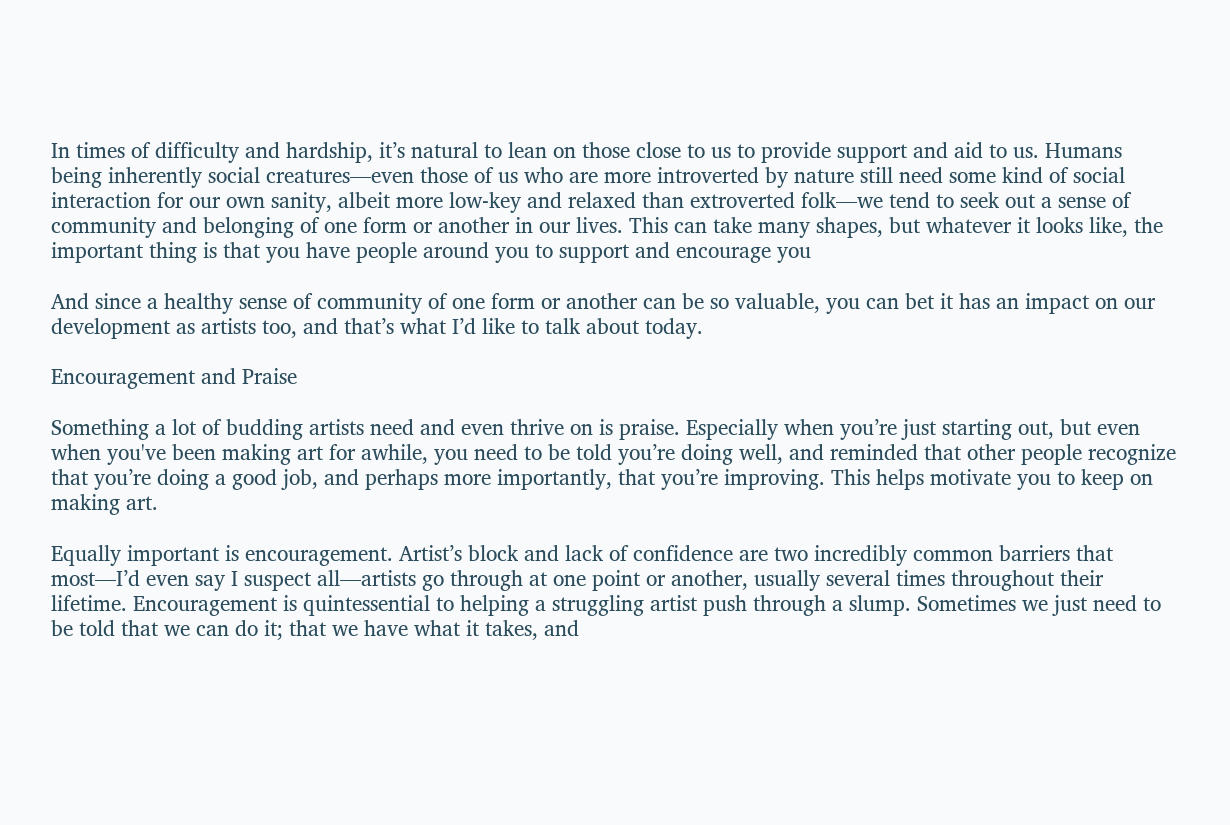In times of difficulty and hardship, it’s natural to lean on those close to us to provide support and aid to us. Humans being inherently social creatures—even those of us who are more introverted by nature still need some kind of social interaction for our own sanity, albeit more low-key and relaxed than extroverted folk—we tend to seek out a sense of community and belonging of one form or another in our lives. This can take many shapes, but whatever it looks like, the important thing is that you have people around you to support and encourage you

And since a healthy sense of community of one form or another can be so valuable, you can bet it has an impact on our development as artists too, and that’s what I’d like to talk about today.

Encouragement and Praise

Something a lot of budding artists need and even thrive on is praise. Especially when you’re just starting out, but even when you've been making art for awhile, you need to be told you’re doing well, and reminded that other people recognize that you’re doing a good job, and perhaps more importantly, that you’re improving. This helps motivate you to keep on making art.

Equally important is encouragement. Artist’s block and lack of confidence are two incredibly common barriers that most—I’d even say I suspect all—artists go through at one point or another, usually several times throughout their lifetime. Encouragement is quintessential to helping a struggling artist push through a slump. Sometimes we just need to be told that we can do it; that we have what it takes, and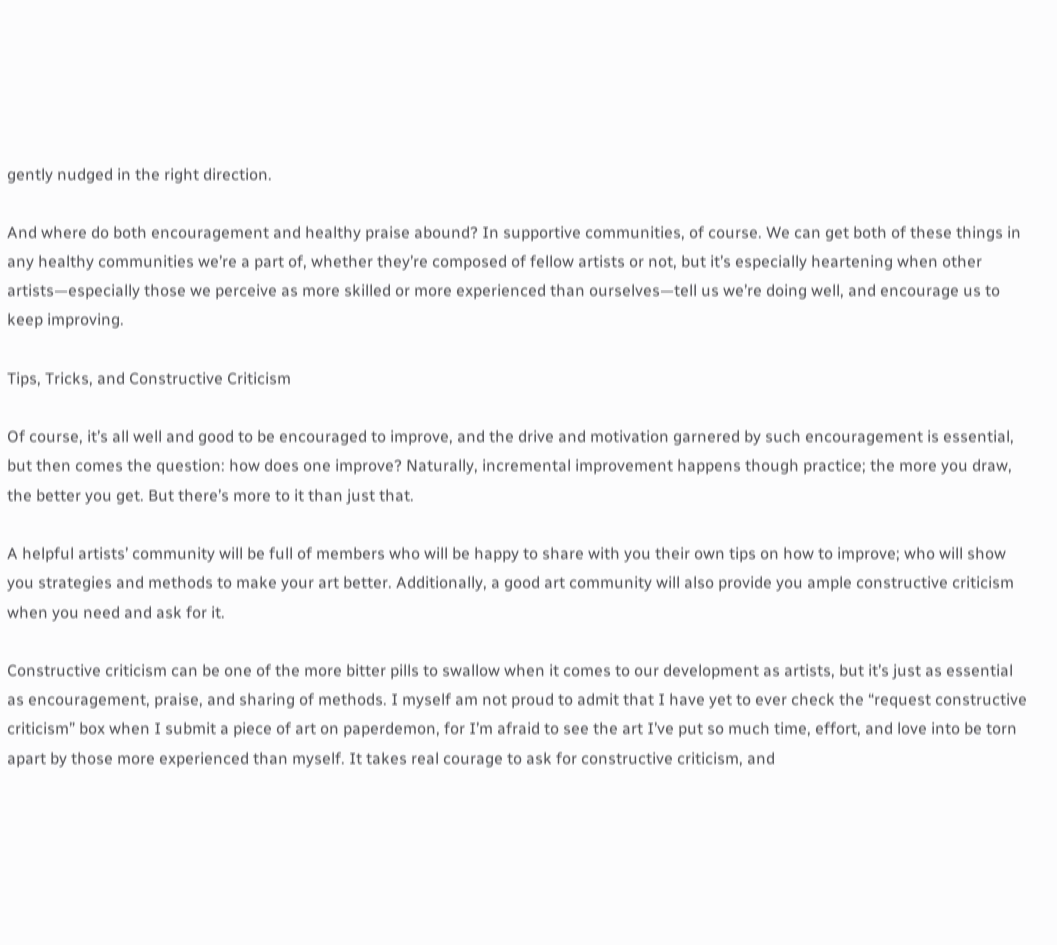gently nudged in the right direction.

And where do both encouragement and healthy praise abound? In supportive communities, of course. We can get both of these things in any healthy communities we’re a part of, whether they’re composed of fellow artists or not, but it’s especially heartening when other artists—especially those we perceive as more skilled or more experienced than ourselves—tell us we’re doing well, and encourage us to keep improving.

Tips, Tricks, and Constructive Criticism

Of course, it’s all well and good to be encouraged to improve, and the drive and motivation garnered by such encouragement is essential, but then comes the question: how does one improve? Naturally, incremental improvement happens though practice; the more you draw, the better you get. But there’s more to it than just that.

A helpful artists’ community will be full of members who will be happy to share with you their own tips on how to improve; who will show you strategies and methods to make your art better. Additionally, a good art community will also provide you ample constructive criticism when you need and ask for it.

Constructive criticism can be one of the more bitter pills to swallow when it comes to our development as artists, but it’s just as essential as encouragement, praise, and sharing of methods. I myself am not proud to admit that I have yet to ever check the “request constructive criticism” box when I submit a piece of art on paperdemon, for I’m afraid to see the art I’ve put so much time, effort, and love into be torn apart by those more experienced than myself. It takes real courage to ask for constructive criticism, and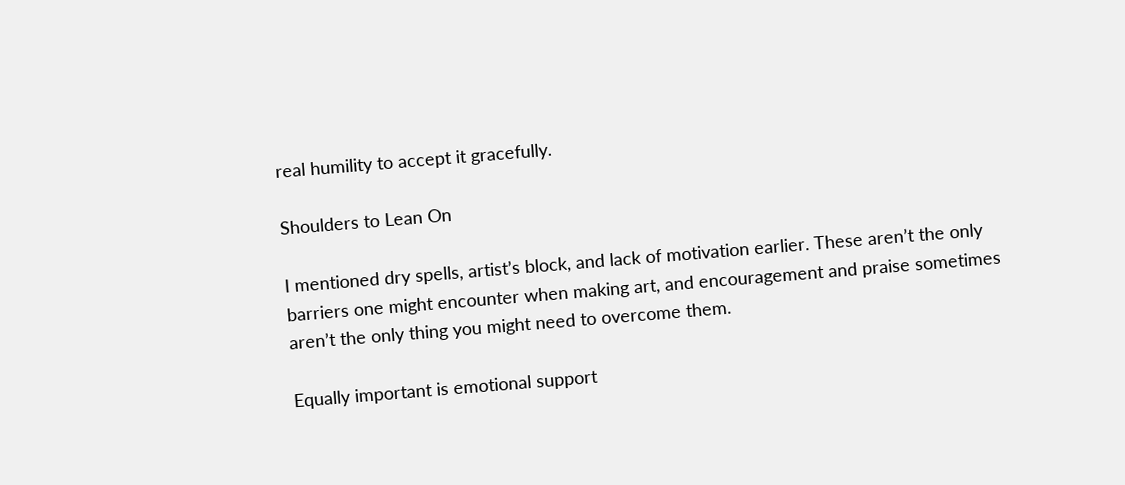real humility to accept it gracefully.

Shoulders to Lean On

I mentioned dry spells, artist’s block, and lack of motivation earlier. These aren’t the only barriers one might encounter when making art, and encouragement and praise sometimes aren’t the only thing you might need to overcome them.

Equally important is emotional support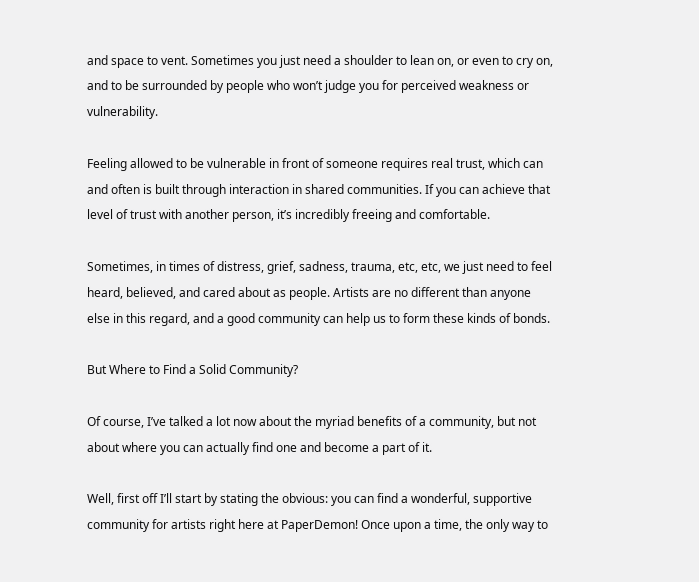and space to vent. Sometimes you just need a shoulder to lean on, or even to cry on, and to be surrounded by people who won’t judge you for perceived weakness or vulnerability.

Feeling allowed to be vulnerable in front of someone requires real trust, which can and often is built through interaction in shared communities. If you can achieve that level of trust with another person, it’s incredibly freeing and comfortable.

Sometimes, in times of distress, grief, sadness, trauma, etc, etc, we just need to feel heard, believed, and cared about as people. Artists are no different than anyone else in this regard, and a good community can help us to form these kinds of bonds.

But Where to Find a Solid Community?

Of course, I’ve talked a lot now about the myriad benefits of a community, but not about where you can actually find one and become a part of it.

Well, first off I’ll start by stating the obvious: you can find a wonderful, supportive community for artists right here at PaperDemon! Once upon a time, the only way to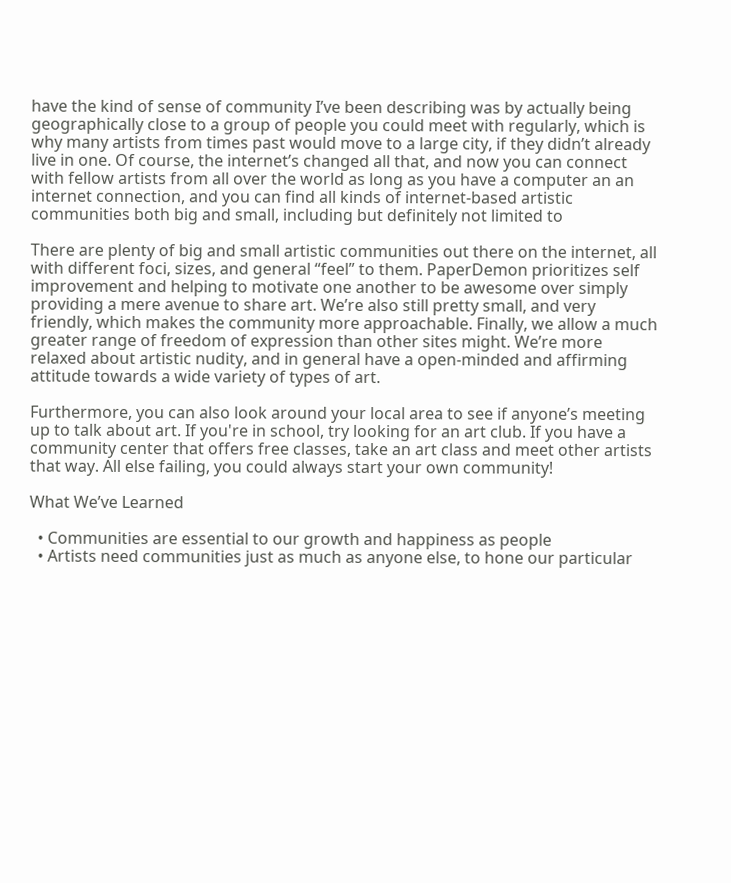have the kind of sense of community I’ve been describing was by actually being geographically close to a group of people you could meet with regularly, which is why many artists from times past would move to a large city, if they didn’t already live in one. Of course, the internet’s changed all that, and now you can connect with fellow artists from all over the world as long as you have a computer an an internet connection, and you can find all kinds of internet-based artistic communities both big and small, including but definitely not limited to

There are plenty of big and small artistic communities out there on the internet, all with different foci, sizes, and general “feel” to them. PaperDemon prioritizes self improvement and helping to motivate one another to be awesome over simply providing a mere avenue to share art. We’re also still pretty small, and very friendly, which makes the community more approachable. Finally, we allow a much greater range of freedom of expression than other sites might. We’re more relaxed about artistic nudity, and in general have a open-minded and affirming attitude towards a wide variety of types of art.

Furthermore, you can also look around your local area to see if anyone’s meeting up to talk about art. If you're in school, try looking for an art club. If you have a community center that offers free classes, take an art class and meet other artists that way. All else failing, you could always start your own community!

What We’ve Learned

  • Communities are essential to our growth and happiness as people
  • Artists need communities just as much as anyone else, to hone our particular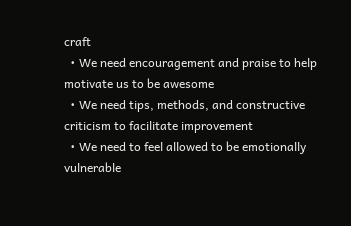craft
  • We need encouragement and praise to help motivate us to be awesome
  • We need tips, methods, and constructive criticism to facilitate improvement
  • We need to feel allowed to be emotionally vulnerable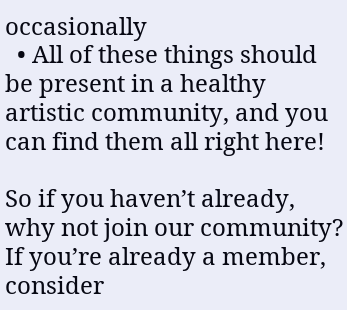occasionally
  • All of these things should be present in a healthy artistic community, and you can find them all right here!

So if you haven’t already, why not join our community? If you’re already a member, consider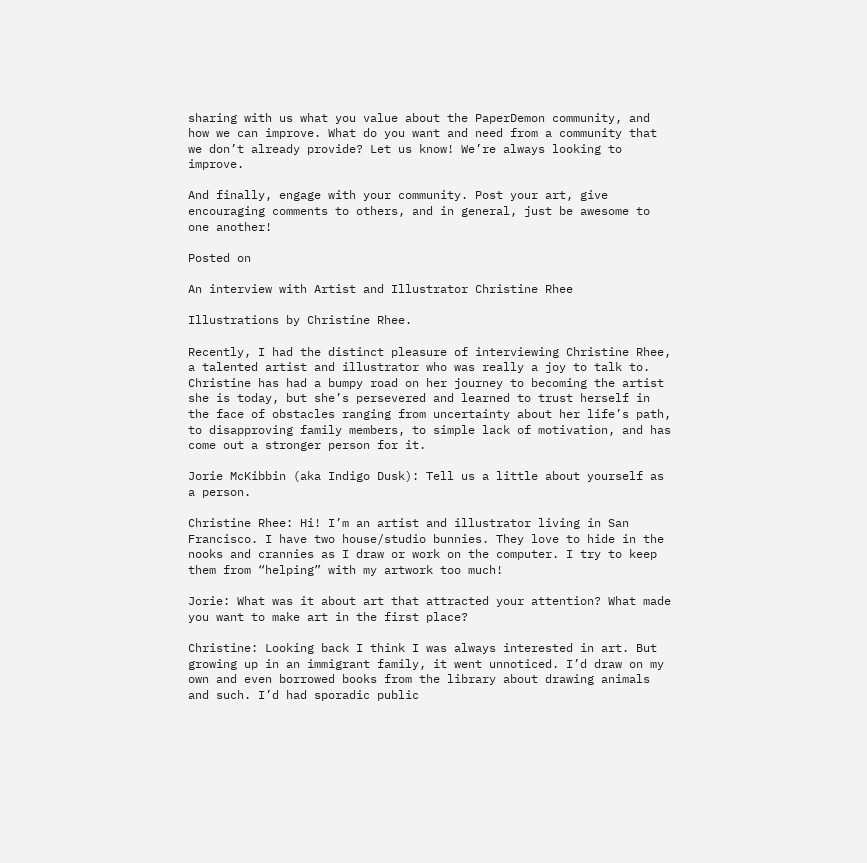sharing with us what you value about the PaperDemon community, and how we can improve. What do you want and need from a community that we don’t already provide? Let us know! We’re always looking to improve.

And finally, engage with your community. Post your art, give encouraging comments to others, and in general, just be awesome to one another!

Posted on

An interview with Artist and Illustrator Christine Rhee

Illustrations by Christine Rhee.

Recently, I had the distinct pleasure of interviewing Christine Rhee, a talented artist and illustrator who was really a joy to talk to. Christine has had a bumpy road on her journey to becoming the artist she is today, but she’s persevered and learned to trust herself in the face of obstacles ranging from uncertainty about her life’s path, to disapproving family members, to simple lack of motivation, and has come out a stronger person for it.

Jorie McKibbin (aka Indigo Dusk): Tell us a little about yourself as a person.

Christine Rhee: Hi! I’m an artist and illustrator living in San Francisco. I have two house/studio bunnies. They love to hide in the nooks and crannies as I draw or work on the computer. I try to keep them from “helping” with my artwork too much!

Jorie: What was it about art that attracted your attention? What made you want to make art in the first place?

Christine: Looking back I think I was always interested in art. But growing up in an immigrant family, it went unnoticed. I’d draw on my own and even borrowed books from the library about drawing animals and such. I’d had sporadic public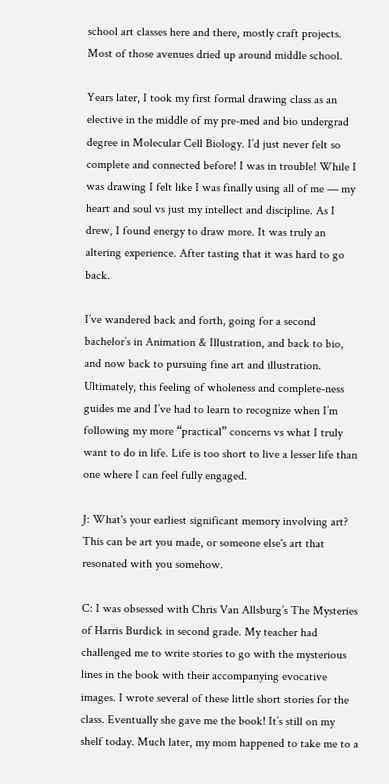school art classes here and there, mostly craft projects. Most of those avenues dried up around middle school.

Years later, I took my first formal drawing class as an elective in the middle of my pre-med and bio undergrad degree in Molecular Cell Biology. I’d just never felt so complete and connected before! I was in trouble! While I was drawing I felt like I was finally using all of me — my heart and soul vs just my intellect and discipline. As I drew, I found energy to draw more. It was truly an altering experience. After tasting that it was hard to go back.

I’ve wandered back and forth, going for a second bachelor’s in Animation & Illustration, and back to bio, and now back to pursuing fine art and illustration. Ultimately, this feeling of wholeness and complete-ness guides me and I’ve had to learn to recognize when I’m following my more “practical” concerns vs what I truly want to do in life. Life is too short to live a lesser life than one where I can feel fully engaged.

J: What's your earliest significant memory involving art? This can be art you made, or someone else's art that resonated with you somehow.

C: I was obsessed with Chris Van Allsburg’s The Mysteries of Harris Burdick in second grade. My teacher had challenged me to write stories to go with the mysterious lines in the book with their accompanying evocative images. I wrote several of these little short stories for the class. Eventually she gave me the book! It’s still on my shelf today. Much later, my mom happened to take me to a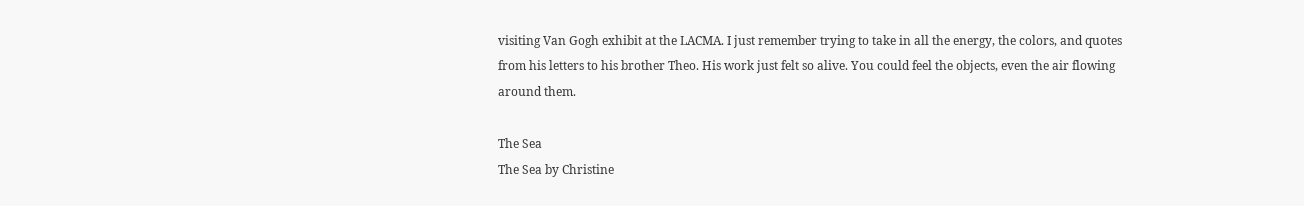visiting Van Gogh exhibit at the LACMA. I just remember trying to take in all the energy, the colors, and quotes from his letters to his brother Theo. His work just felt so alive. You could feel the objects, even the air flowing around them.

The Sea
The Sea by Christine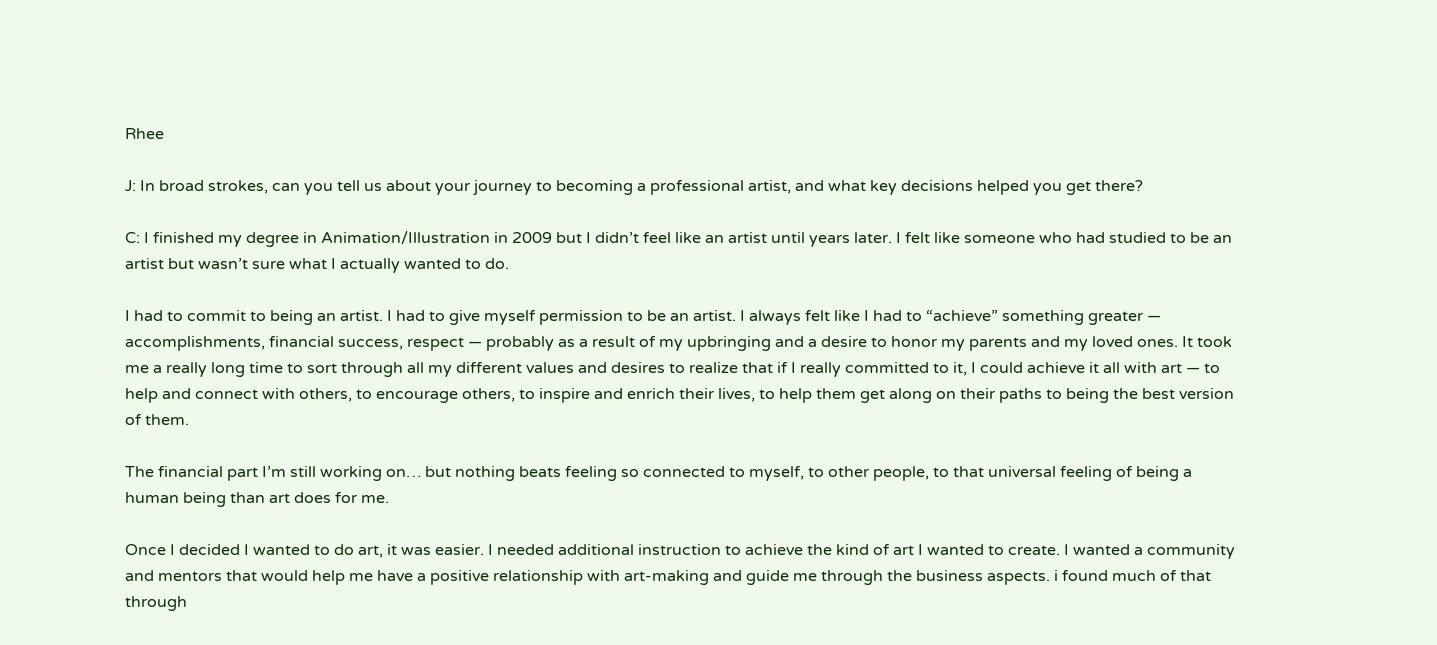Rhee

J: In broad strokes, can you tell us about your journey to becoming a professional artist, and what key decisions helped you get there?

C: I finished my degree in Animation/Illustration in 2009 but I didn’t feel like an artist until years later. I felt like someone who had studied to be an artist but wasn’t sure what I actually wanted to do.

I had to commit to being an artist. I had to give myself permission to be an artist. I always felt like I had to “achieve” something greater — accomplishments, financial success, respect — probably as a result of my upbringing and a desire to honor my parents and my loved ones. It took me a really long time to sort through all my different values and desires to realize that if I really committed to it, I could achieve it all with art — to help and connect with others, to encourage others, to inspire and enrich their lives, to help them get along on their paths to being the best version of them.

The financial part I’m still working on… but nothing beats feeling so connected to myself, to other people, to that universal feeling of being a human being than art does for me.

Once I decided I wanted to do art, it was easier. I needed additional instruction to achieve the kind of art I wanted to create. I wanted a community and mentors that would help me have a positive relationship with art-making and guide me through the business aspects. i found much of that through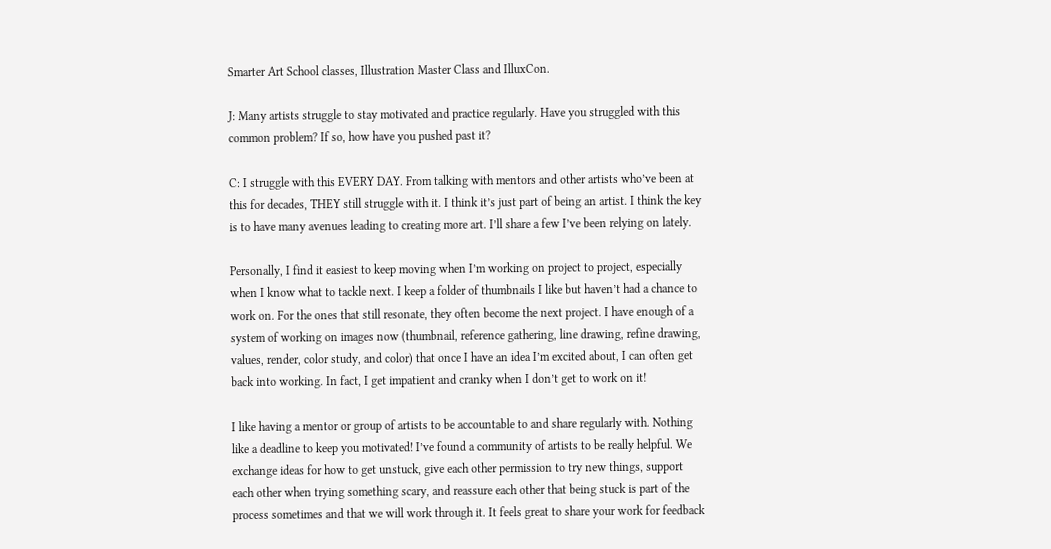Smarter Art School classes, Illustration Master Class and IlluxCon.

J: Many artists struggle to stay motivated and practice regularly. Have you struggled with this common problem? If so, how have you pushed past it?

C: I struggle with this EVERY DAY. From talking with mentors and other artists who’ve been at this for decades, THEY still struggle with it. I think it’s just part of being an artist. I think the key is to have many avenues leading to creating more art. I’ll share a few I’ve been relying on lately.

Personally, I find it easiest to keep moving when I’m working on project to project, especially when I know what to tackle next. I keep a folder of thumbnails I like but haven’t had a chance to work on. For the ones that still resonate, they often become the next project. I have enough of a system of working on images now (thumbnail, reference gathering, line drawing, refine drawing, values, render, color study, and color) that once I have an idea I’m excited about, I can often get back into working. In fact, I get impatient and cranky when I don’t get to work on it!

I like having a mentor or group of artists to be accountable to and share regularly with. Nothing like a deadline to keep you motivated! I’ve found a community of artists to be really helpful. We exchange ideas for how to get unstuck, give each other permission to try new things, support each other when trying something scary, and reassure each other that being stuck is part of the process sometimes and that we will work through it. It feels great to share your work for feedback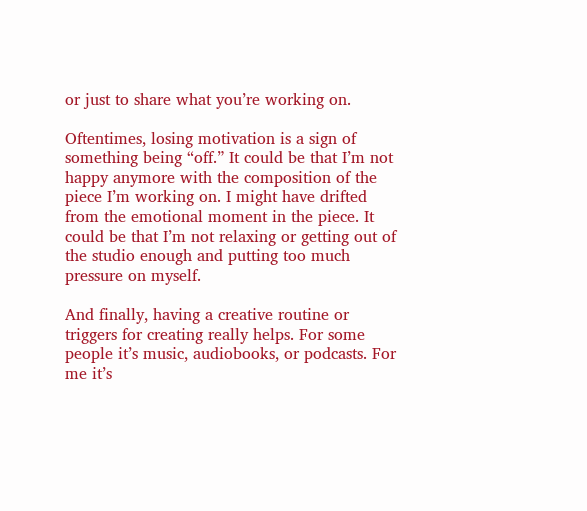or just to share what you’re working on.

Oftentimes, losing motivation is a sign of something being “off.” It could be that I’m not happy anymore with the composition of the piece I’m working on. I might have drifted from the emotional moment in the piece. It could be that I’m not relaxing or getting out of the studio enough and putting too much pressure on myself.

And finally, having a creative routine or triggers for creating really helps. For some people it’s music, audiobooks, or podcasts. For me it’s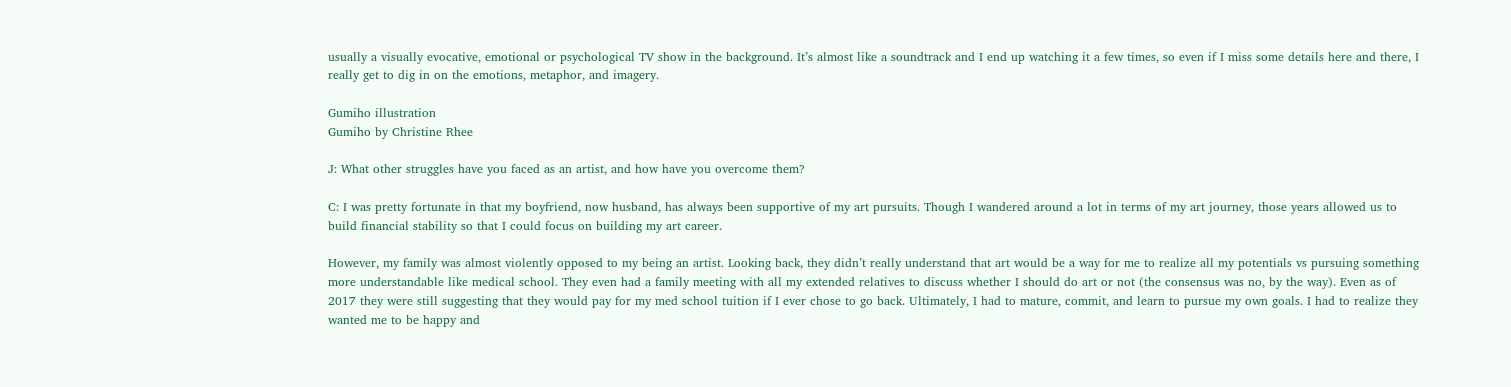usually a visually evocative, emotional or psychological TV show in the background. It’s almost like a soundtrack and I end up watching it a few times, so even if I miss some details here and there, I really get to dig in on the emotions, metaphor, and imagery.

Gumiho illustration
Gumiho by Christine Rhee

J: What other struggles have you faced as an artist, and how have you overcome them?

C: I was pretty fortunate in that my boyfriend, now husband, has always been supportive of my art pursuits. Though I wandered around a lot in terms of my art journey, those years allowed us to build financial stability so that I could focus on building my art career.

However, my family was almost violently opposed to my being an artist. Looking back, they didn’t really understand that art would be a way for me to realize all my potentials vs pursuing something more understandable like medical school. They even had a family meeting with all my extended relatives to discuss whether I should do art or not (the consensus was no, by the way). Even as of 2017 they were still suggesting that they would pay for my med school tuition if I ever chose to go back. Ultimately, I had to mature, commit, and learn to pursue my own goals. I had to realize they wanted me to be happy and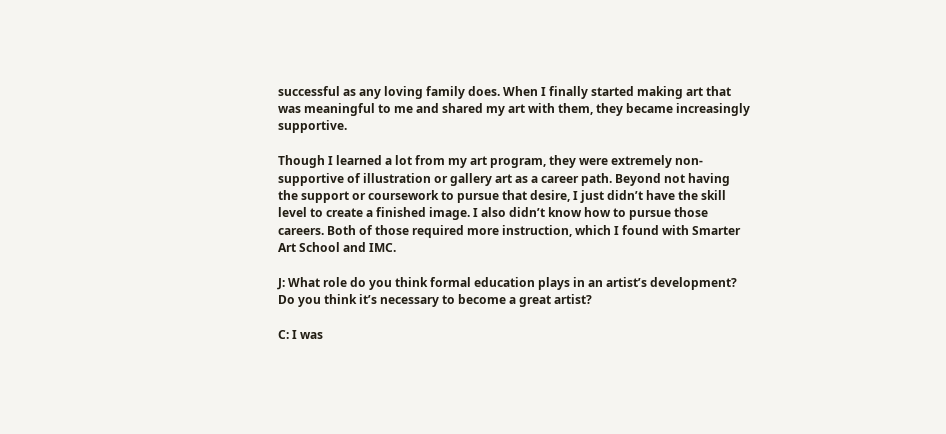successful as any loving family does. When I finally started making art that was meaningful to me and shared my art with them, they became increasingly supportive.

Though I learned a lot from my art program, they were extremely non-supportive of illustration or gallery art as a career path. Beyond not having the support or coursework to pursue that desire, I just didn’t have the skill level to create a finished image. I also didn’t know how to pursue those careers. Both of those required more instruction, which I found with Smarter Art School and IMC.

J: What role do you think formal education plays in an artist’s development? Do you think it’s necessary to become a great artist?

C: I was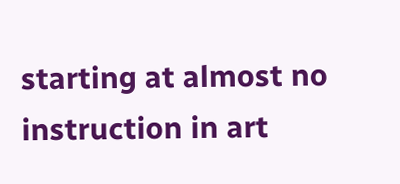starting at almost no instruction in art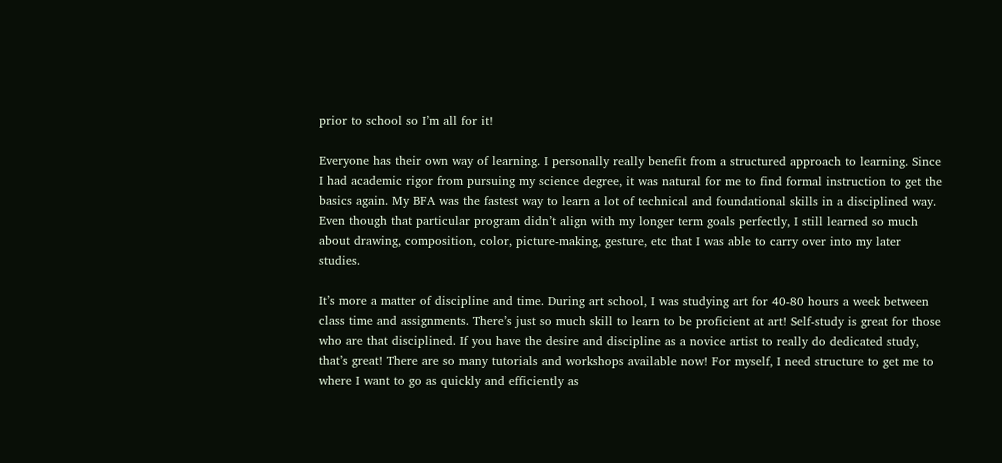prior to school so I’m all for it!

Everyone has their own way of learning. I personally really benefit from a structured approach to learning. Since I had academic rigor from pursuing my science degree, it was natural for me to find formal instruction to get the basics again. My BFA was the fastest way to learn a lot of technical and foundational skills in a disciplined way. Even though that particular program didn’t align with my longer term goals perfectly, I still learned so much about drawing, composition, color, picture-making, gesture, etc that I was able to carry over into my later studies.

It’s more a matter of discipline and time. During art school, I was studying art for 40-80 hours a week between class time and assignments. There’s just so much skill to learn to be proficient at art! Self-study is great for those who are that disciplined. If you have the desire and discipline as a novice artist to really do dedicated study, that’s great! There are so many tutorials and workshops available now! For myself, I need structure to get me to where I want to go as quickly and efficiently as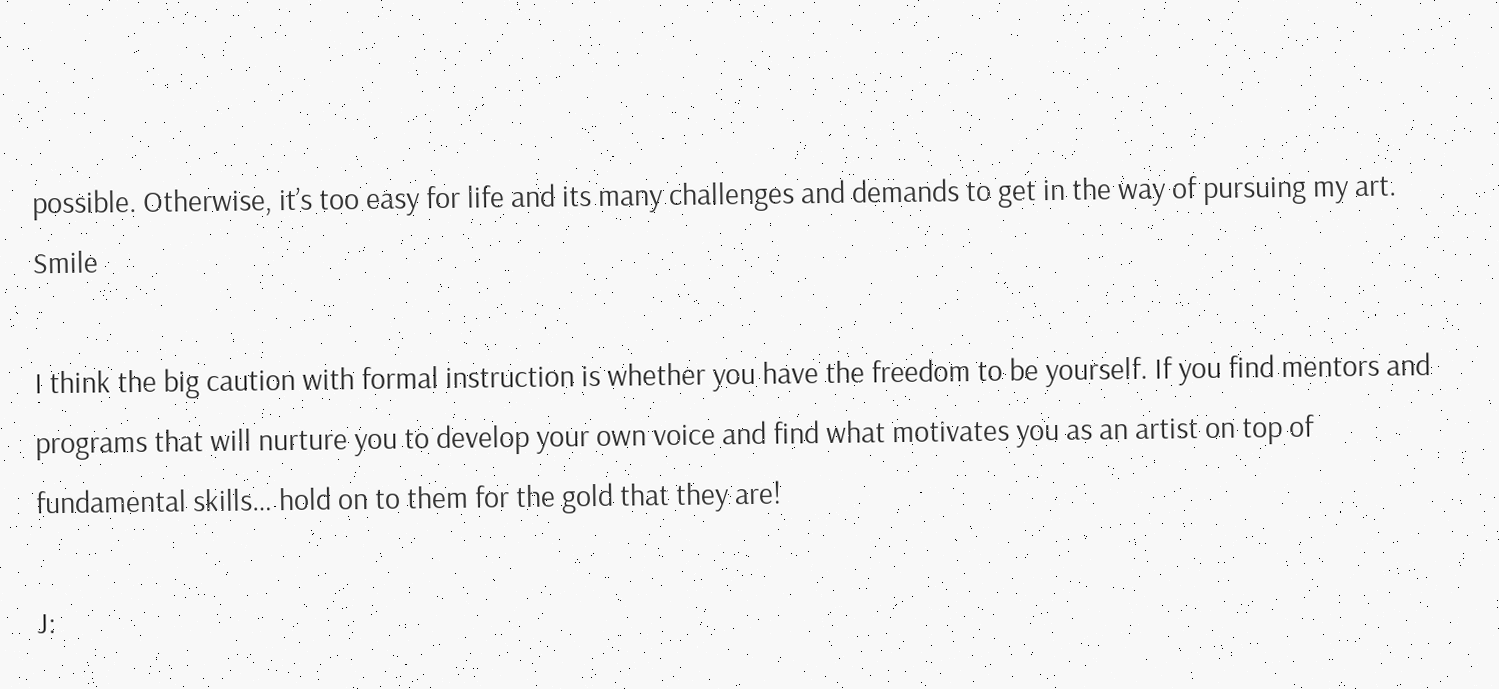possible. Otherwise, it’s too easy for life and its many challenges and demands to get in the way of pursuing my art. Smile

I think the big caution with formal instruction is whether you have the freedom to be yourself. If you find mentors and programs that will nurture you to develop your own voice and find what motivates you as an artist on top of fundamental skills… hold on to them for the gold that they are!

J: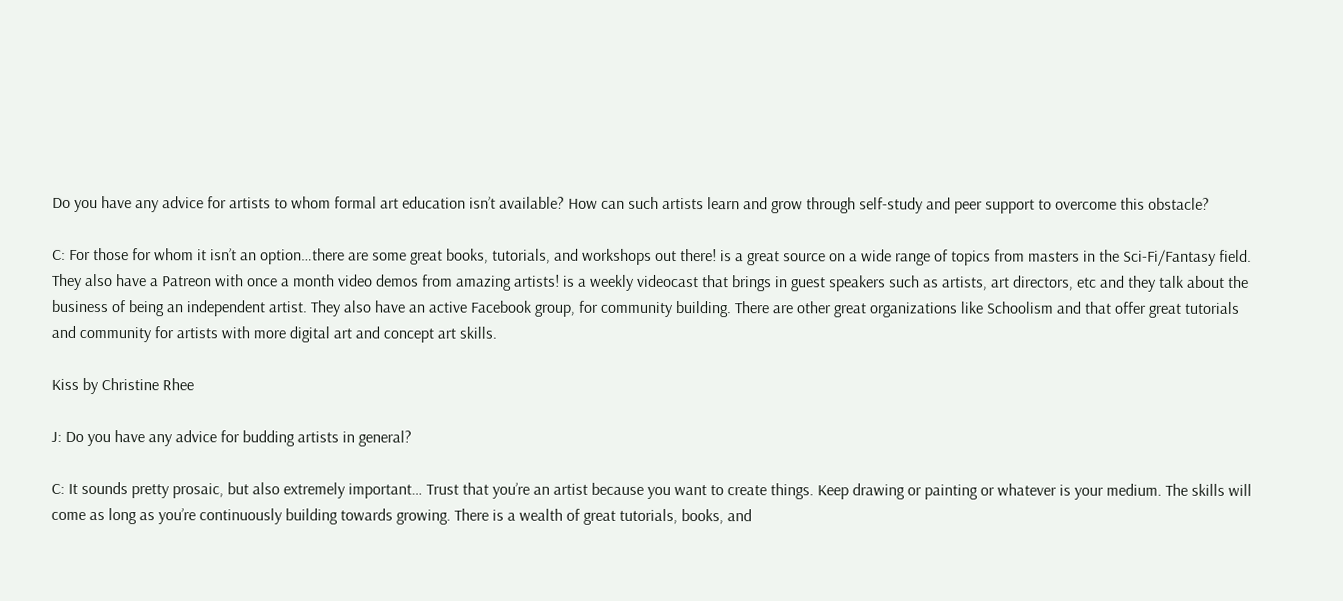Do you have any advice for artists to whom formal art education isn’t available? How can such artists learn and grow through self-study and peer support to overcome this obstacle?

C: For those for whom it isn’t an option…there are some great books, tutorials, and workshops out there! is a great source on a wide range of topics from masters in the Sci-Fi/Fantasy field. They also have a Patreon with once a month video demos from amazing artists! is a weekly videocast that brings in guest speakers such as artists, art directors, etc and they talk about the business of being an independent artist. They also have an active Facebook group, for community building. There are other great organizations like Schoolism and that offer great tutorials and community for artists with more digital art and concept art skills.

Kiss by Christine Rhee

J: Do you have any advice for budding artists in general?

C: It sounds pretty prosaic, but also extremely important… Trust that you’re an artist because you want to create things. Keep drawing or painting or whatever is your medium. The skills will come as long as you’re continuously building towards growing. There is a wealth of great tutorials, books, and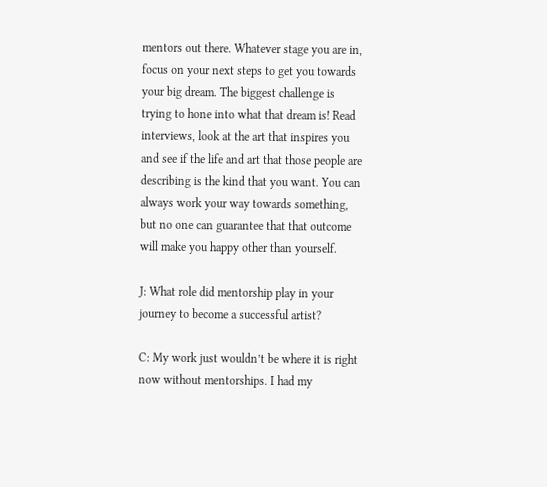mentors out there. Whatever stage you are in, focus on your next steps to get you towards your big dream. The biggest challenge is trying to hone into what that dream is! Read interviews, look at the art that inspires you and see if the life and art that those people are describing is the kind that you want. You can always work your way towards something, but no one can guarantee that that outcome will make you happy other than yourself.

J: What role did mentorship play in your journey to become a successful artist?

C: My work just wouldn’t be where it is right now without mentorships. I had my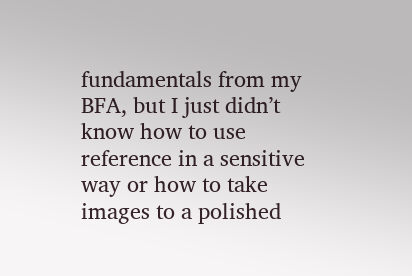fundamentals from my BFA, but I just didn’t know how to use reference in a sensitive way or how to take images to a polished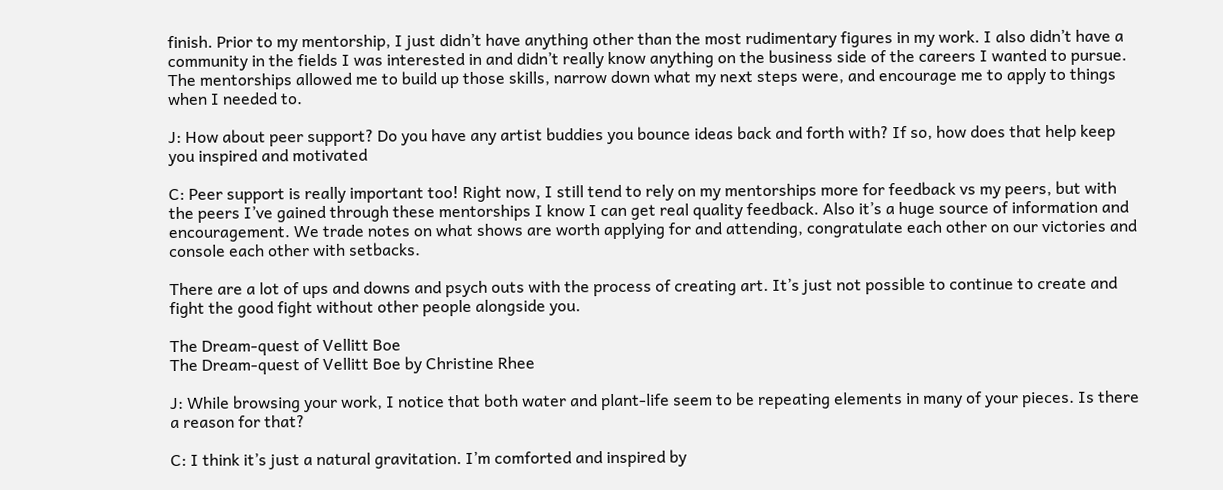finish. Prior to my mentorship, I just didn’t have anything other than the most rudimentary figures in my work. I also didn’t have a community in the fields I was interested in and didn’t really know anything on the business side of the careers I wanted to pursue. The mentorships allowed me to build up those skills, narrow down what my next steps were, and encourage me to apply to things when I needed to.

J: How about peer support? Do you have any artist buddies you bounce ideas back and forth with? If so, how does that help keep you inspired and motivated

C: Peer support is really important too! Right now, I still tend to rely on my mentorships more for feedback vs my peers, but with the peers I’ve gained through these mentorships I know I can get real quality feedback. Also it’s a huge source of information and encouragement. We trade notes on what shows are worth applying for and attending, congratulate each other on our victories and console each other with setbacks.

There are a lot of ups and downs and psych outs with the process of creating art. It’s just not possible to continue to create and fight the good fight without other people alongside you.

The Dream-quest of Vellitt Boe
The Dream-quest of Vellitt Boe by Christine Rhee

J: While browsing your work, I notice that both water and plant-life seem to be repeating elements in many of your pieces. Is there a reason for that?

C: I think it’s just a natural gravitation. I’m comforted and inspired by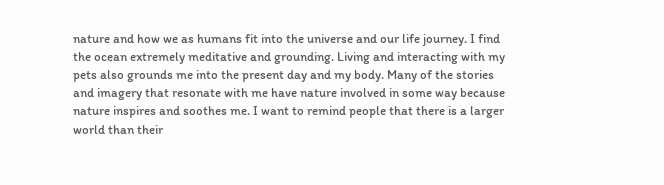nature and how we as humans fit into the universe and our life journey. I find the ocean extremely meditative and grounding. Living and interacting with my pets also grounds me into the present day and my body. Many of the stories and imagery that resonate with me have nature involved in some way because nature inspires and soothes me. I want to remind people that there is a larger world than their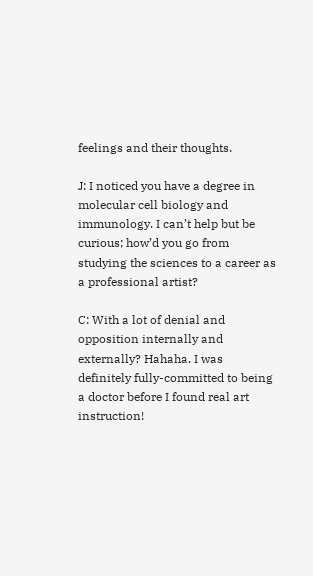feelings and their thoughts.

J: I noticed you have a degree in molecular cell biology and immunology. I can’t help but be curious; how’d you go from studying the sciences to a career as a professional artist?

C: With a lot of denial and opposition internally and externally? Hahaha. I was definitely fully-committed to being a doctor before I found real art instruction!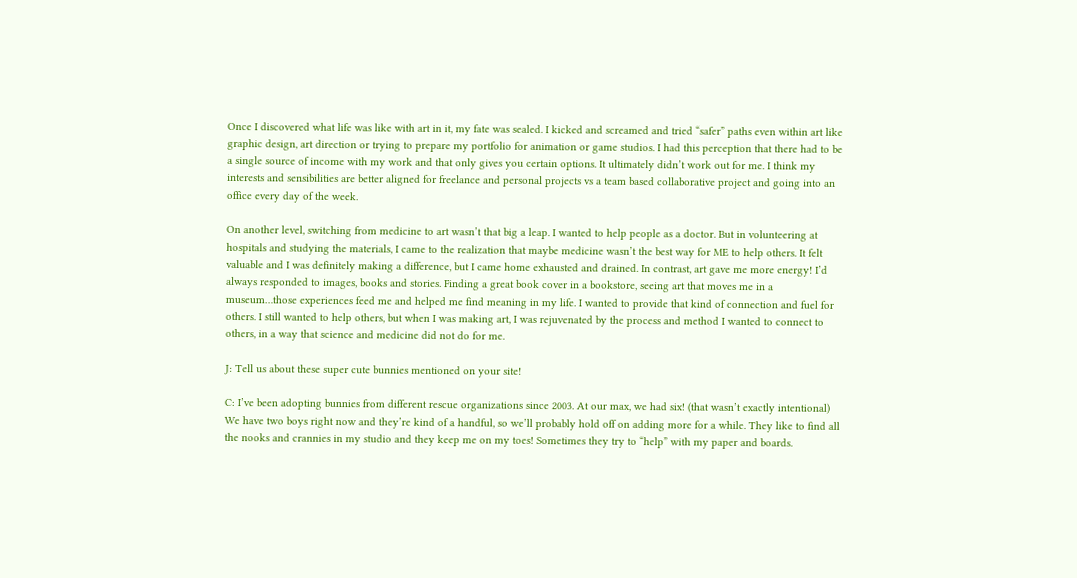Once I discovered what life was like with art in it, my fate was sealed. I kicked and screamed and tried “safer” paths even within art like graphic design, art direction or trying to prepare my portfolio for animation or game studios. I had this perception that there had to be a single source of income with my work and that only gives you certain options. It ultimately didn’t work out for me. I think my interests and sensibilities are better aligned for freelance and personal projects vs a team based collaborative project and going into an office every day of the week.

On another level, switching from medicine to art wasn’t that big a leap. I wanted to help people as a doctor. But in volunteering at hospitals and studying the materials, I came to the realization that maybe medicine wasn’t the best way for ME to help others. It felt valuable and I was definitely making a difference, but I came home exhausted and drained. In contrast, art gave me more energy! I’d always responded to images, books and stories. Finding a great book cover in a bookstore, seeing art that moves me in a museum…those experiences feed me and helped me find meaning in my life. I wanted to provide that kind of connection and fuel for others. I still wanted to help others, but when I was making art, I was rejuvenated by the process and method I wanted to connect to others, in a way that science and medicine did not do for me.

J: Tell us about these super cute bunnies mentioned on your site!

C: I’ve been adopting bunnies from different rescue organizations since 2003. At our max, we had six! (that wasn’t exactly intentional) We have two boys right now and they’re kind of a handful, so we’ll probably hold off on adding more for a while. They like to find all the nooks and crannies in my studio and they keep me on my toes! Sometimes they try to “help” with my paper and boards.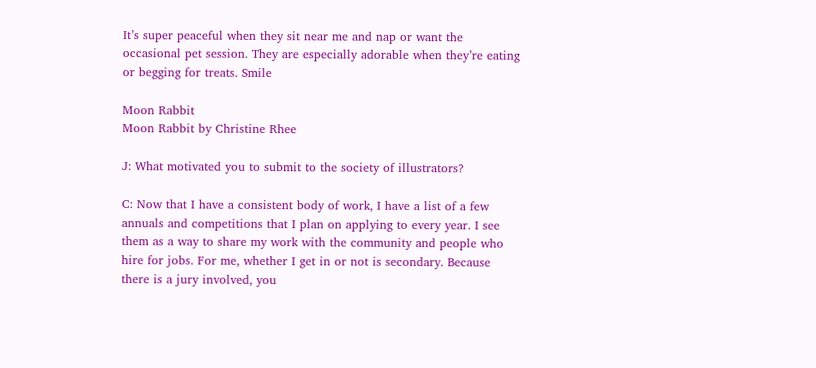It’s super peaceful when they sit near me and nap or want the occasional pet session. They are especially adorable when they’re eating or begging for treats. Smile

Moon Rabbit
Moon Rabbit by Christine Rhee

J: What motivated you to submit to the society of illustrators?

C: Now that I have a consistent body of work, I have a list of a few annuals and competitions that I plan on applying to every year. I see them as a way to share my work with the community and people who hire for jobs. For me, whether I get in or not is secondary. Because there is a jury involved, you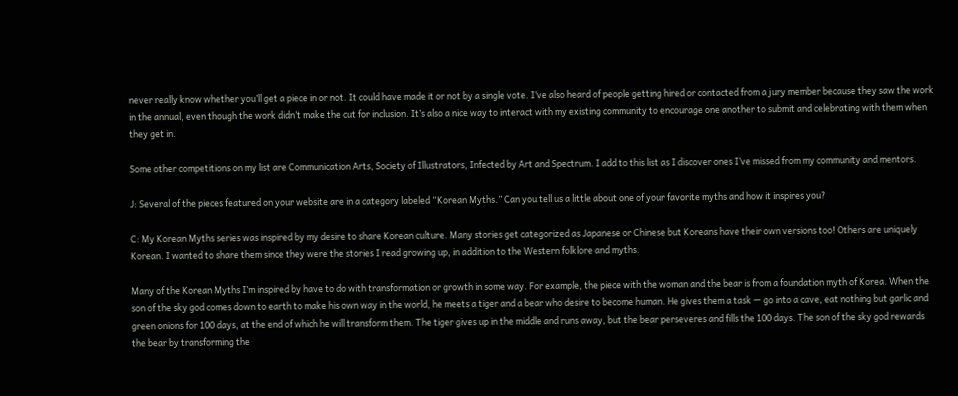never really know whether you’ll get a piece in or not. It could have made it or not by a single vote. I’ve also heard of people getting hired or contacted from a jury member because they saw the work in the annual, even though the work didn’t make the cut for inclusion. It’s also a nice way to interact with my existing community to encourage one another to submit and celebrating with them when they get in.

Some other competitions on my list are Communication Arts, Society of Illustrators, Infected by Art and Spectrum. I add to this list as I discover ones I’ve missed from my community and mentors.

J: Several of the pieces featured on your website are in a category labeled “Korean Myths.” Can you tell us a little about one of your favorite myths and how it inspires you?

C: My Korean Myths series was inspired by my desire to share Korean culture. Many stories get categorized as Japanese or Chinese but Koreans have their own versions too! Others are uniquely Korean. I wanted to share them since they were the stories I read growing up, in addition to the Western folklore and myths.

Many of the Korean Myths I’m inspired by have to do with transformation or growth in some way. For example, the piece with the woman and the bear is from a foundation myth of Korea. When the son of the sky god comes down to earth to make his own way in the world, he meets a tiger and a bear who desire to become human. He gives them a task — go into a cave, eat nothing but garlic and green onions for 100 days, at the end of which he will transform them. The tiger gives up in the middle and runs away, but the bear perseveres and fills the 100 days. The son of the sky god rewards the bear by transforming the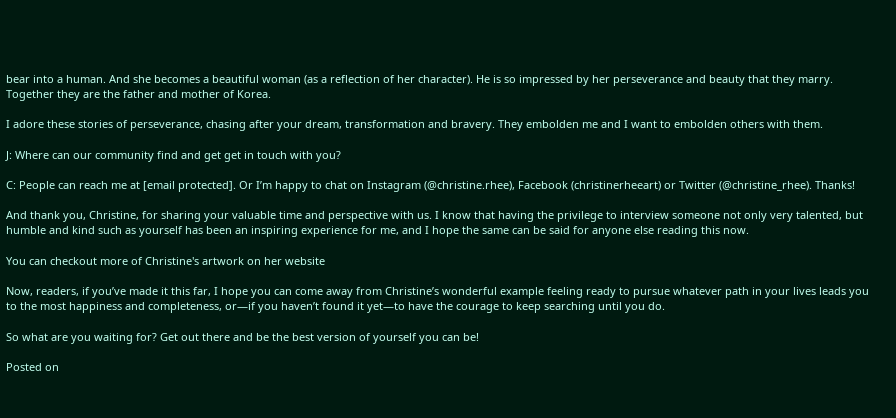bear into a human. And she becomes a beautiful woman (as a reflection of her character). He is so impressed by her perseverance and beauty that they marry. Together they are the father and mother of Korea.

I adore these stories of perseverance, chasing after your dream, transformation and bravery. They embolden me and I want to embolden others with them.

J: Where can our community find and get get in touch with you?

C: People can reach me at [email protected]. Or I’m happy to chat on Instagram (@christine.rhee), Facebook (christinerheeart) or Twitter (@christine_rhee). Thanks!

And thank you, Christine, for sharing your valuable time and perspective with us. I know that having the privilege to interview someone not only very talented, but humble and kind such as yourself has been an inspiring experience for me, and I hope the same can be said for anyone else reading this now.

You can checkout more of Christine's artwork on her website

Now, readers, if you’ve made it this far, I hope you can come away from Christine’s wonderful example feeling ready to pursue whatever path in your lives leads you to the most happiness and completeness, or—if you haven’t found it yet—to have the courage to keep searching until you do.

So what are you waiting for? Get out there and be the best version of yourself you can be!

Posted on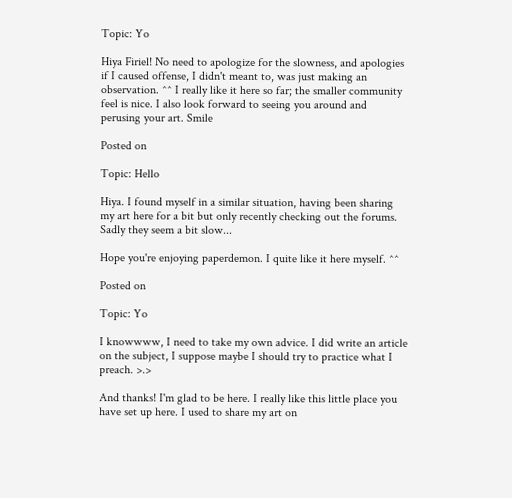Topic: Yo

Hiya Firiel! No need to apologize for the slowness, and apologies if I caused offense, I didn't meant to, was just making an observation. ^^ I really like it here so far; the smaller community feel is nice. I also look forward to seeing you around and perusing your art. Smile

Posted on

Topic: Hello

Hiya. I found myself in a similar situation, having been sharing my art here for a bit but only recently checking out the forums. Sadly they seem a bit slow...

Hope you're enjoying paperdemon. I quite like it here myself. ^^

Posted on

Topic: Yo

I knowwww, I need to take my own advice. I did write an article on the subject, I suppose maybe I should try to practice what I preach. >.>

And thanks! I'm glad to be here. I really like this little place you have set up here. I used to share my art on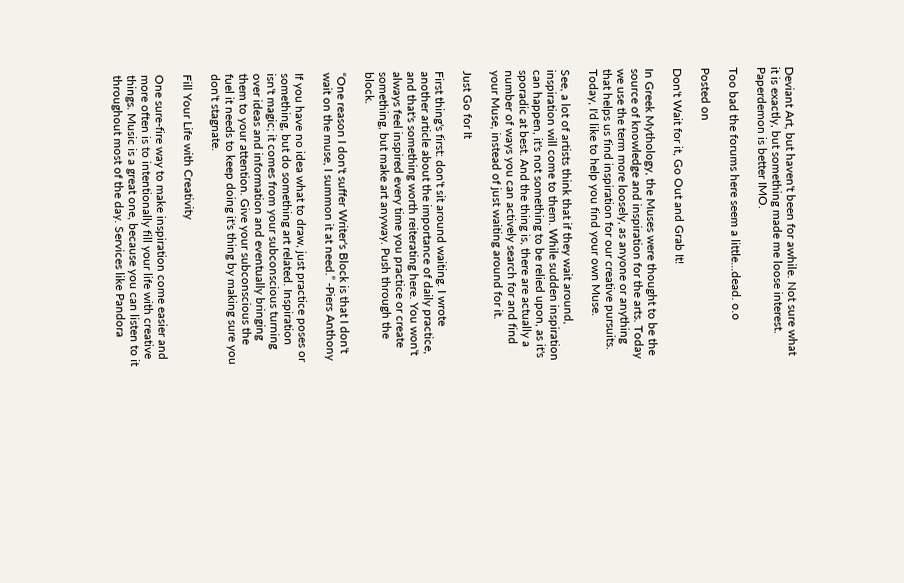Deviant Art, but haven't been for awhile. Not sure what it is exactly, but something made me loose interest. Paperdemon is better IMO.

Too bad the forums here seem a little...dead. o.o

Posted on

Don't Wait for it, Go Out and Grab It!

In Greek Mythology, the Muses were thought to be the source of knowledge and inspiration for the arts. Today we use the term more loosely, as anyone or anything that helps us find inspiration for our creative pursuits. Today, I'd like to help you find your own Muse.

See, a lot of artists think that if they wait around, inspiration will come to them. While sudden inspiration can happen, it's not something to be relied upon, as it's sporadic at best. And the thing is, there are actually a number of ways you can actively search for and find your Muse, instead of just waiting around for it.

Just Go for It

First thing's first: don't sit around waiting. I wrote another article about the importance of daily practice, and that's something worth reiterating here. You won't always feel inspired every time you practice or create something, but make art anyway. Push through the block.

“One reason I don't suffer Writer's Block is that I don't wait on the muse, I summon it at need.” -Piers Anthony

If you have no idea what to draw, just practice poses or something, but do something art related. Inspiration isn't magic; it comes from your subconscious turning over ideas and information and eventually bringing them to your attention. Give your subconscious the fuel it needs to keep doing it's thing by making sure you don't stagnate.

Fill Your Life with Creativity

One sure-fire way to make inspiration come easier and more often is to intentionally fill your life with creative things. Music is a great one, because you can listen to it throughout most of the day. Services like Pandora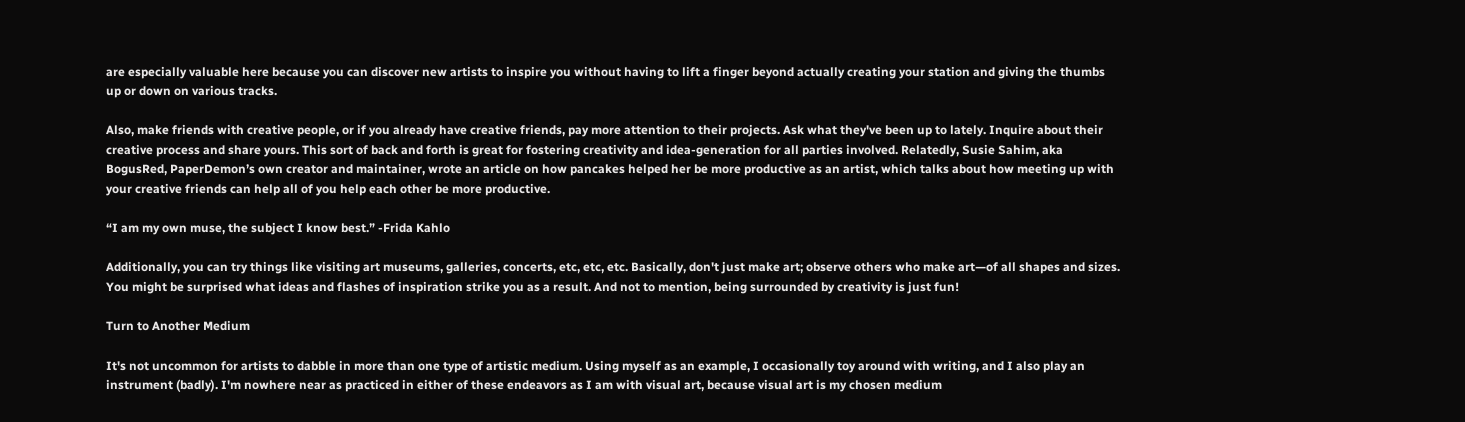are especially valuable here because you can discover new artists to inspire you without having to lift a finger beyond actually creating your station and giving the thumbs up or down on various tracks.

Also, make friends with creative people, or if you already have creative friends, pay more attention to their projects. Ask what they've been up to lately. Inquire about their creative process and share yours. This sort of back and forth is great for fostering creativity and idea-generation for all parties involved. Relatedly, Susie Sahim, aka BogusRed, PaperDemon’s own creator and maintainer, wrote an article on how pancakes helped her be more productive as an artist, which talks about how meeting up with your creative friends can help all of you help each other be more productive.

“I am my own muse, the subject I know best.” -Frida Kahlo

Additionally, you can try things like visiting art museums, galleries, concerts, etc, etc, etc. Basically, don't just make art; observe others who make art—of all shapes and sizes. You might be surprised what ideas and flashes of inspiration strike you as a result. And not to mention, being surrounded by creativity is just fun!

Turn to Another Medium

It's not uncommon for artists to dabble in more than one type of artistic medium. Using myself as an example, I occasionally toy around with writing, and I also play an instrument (badly). I'm nowhere near as practiced in either of these endeavors as I am with visual art, because visual art is my chosen medium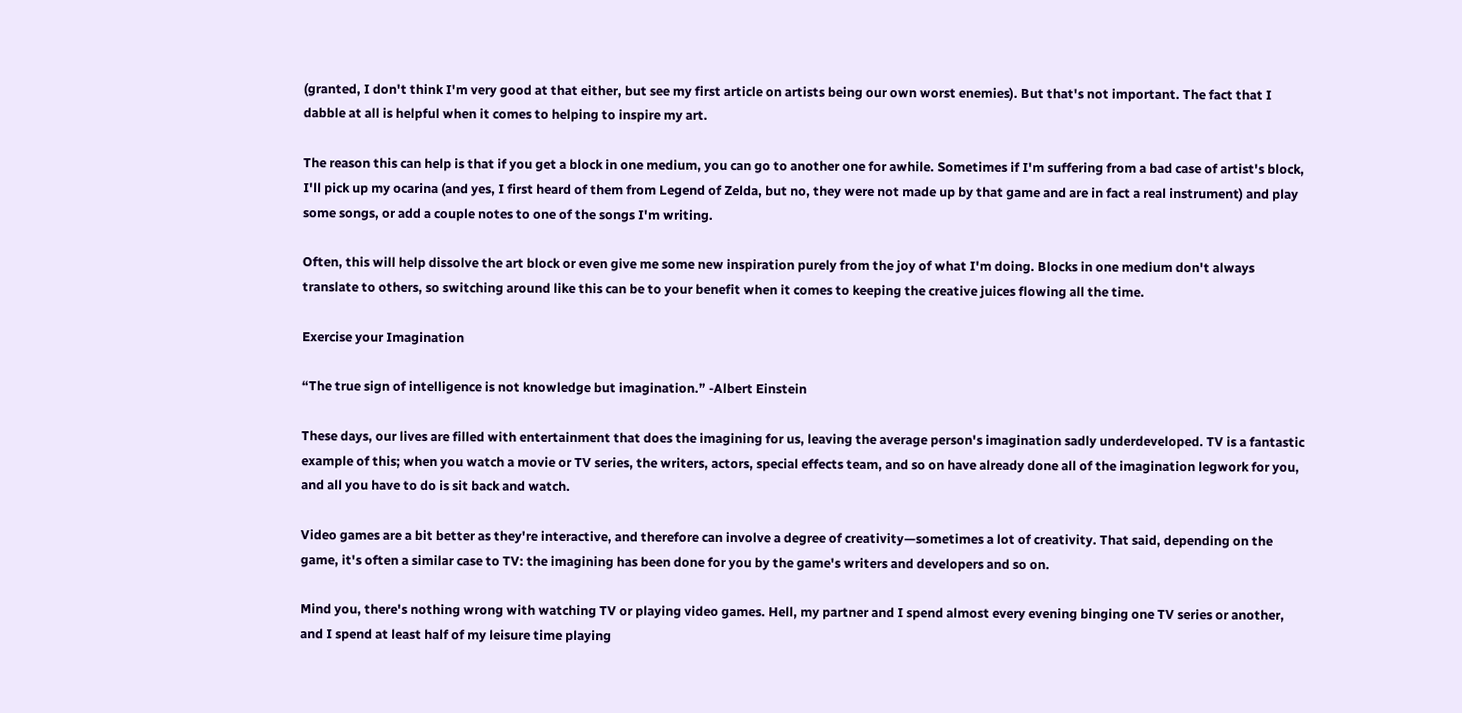(granted, I don't think I'm very good at that either, but see my first article on artists being our own worst enemies). But that's not important. The fact that I dabble at all is helpful when it comes to helping to inspire my art.

The reason this can help is that if you get a block in one medium, you can go to another one for awhile. Sometimes if I'm suffering from a bad case of artist's block, I'll pick up my ocarina (and yes, I first heard of them from Legend of Zelda, but no, they were not made up by that game and are in fact a real instrument) and play some songs, or add a couple notes to one of the songs I'm writing.

Often, this will help dissolve the art block or even give me some new inspiration purely from the joy of what I'm doing. Blocks in one medium don't always translate to others, so switching around like this can be to your benefit when it comes to keeping the creative juices flowing all the time.

Exercise your Imagination

“The true sign of intelligence is not knowledge but imagination.” -Albert Einstein

These days, our lives are filled with entertainment that does the imagining for us, leaving the average person's imagination sadly underdeveloped. TV is a fantastic example of this; when you watch a movie or TV series, the writers, actors, special effects team, and so on have already done all of the imagination legwork for you, and all you have to do is sit back and watch.

Video games are a bit better as they're interactive, and therefore can involve a degree of creativity—sometimes a lot of creativity. That said, depending on the game, it's often a similar case to TV: the imagining has been done for you by the game's writers and developers and so on.

Mind you, there's nothing wrong with watching TV or playing video games. Hell, my partner and I spend almost every evening binging one TV series or another, and I spend at least half of my leisure time playing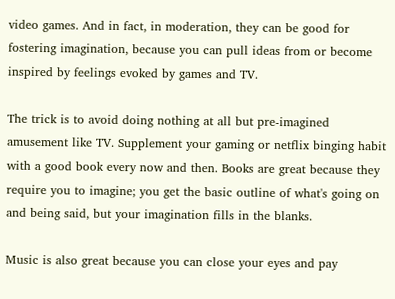video games. And in fact, in moderation, they can be good for fostering imagination, because you can pull ideas from or become inspired by feelings evoked by games and TV.

The trick is to avoid doing nothing at all but pre-imagined amusement like TV. Supplement your gaming or netflix binging habit with a good book every now and then. Books are great because they require you to imagine; you get the basic outline of what's going on and being said, but your imagination fills in the blanks.

Music is also great because you can close your eyes and pay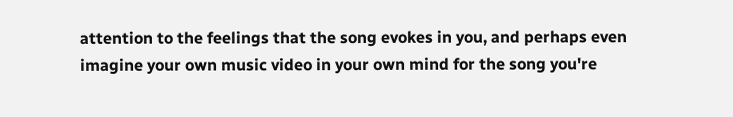attention to the feelings that the song evokes in you, and perhaps even imagine your own music video in your own mind for the song you're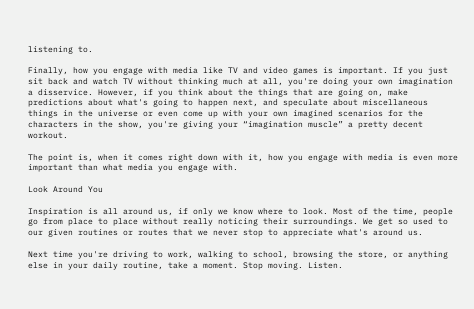listening to.

Finally, how you engage with media like TV and video games is important. If you just sit back and watch TV without thinking much at all, you're doing your own imagination a disservice. However, if you think about the things that are going on, make predictions about what's going to happen next, and speculate about miscellaneous things in the universe or even come up with your own imagined scenarios for the characters in the show, you're giving your “imagination muscle” a pretty decent workout.

The point is, when it comes right down with it, how you engage with media is even more important than what media you engage with.

Look Around You

Inspiration is all around us, if only we know where to look. Most of the time, people go from place to place without really noticing their surroundings. We get so used to our given routines or routes that we never stop to appreciate what's around us.

Next time you're driving to work, walking to school, browsing the store, or anything else in your daily routine, take a moment. Stop moving. Listen.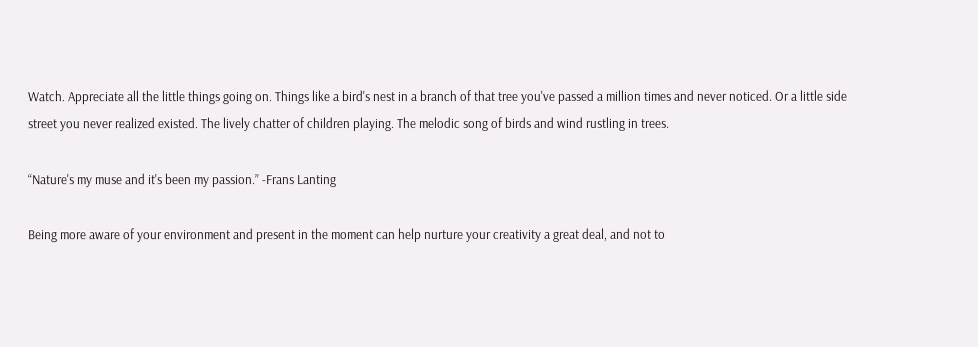Watch. Appreciate all the little things going on. Things like a bird's nest in a branch of that tree you've passed a million times and never noticed. Or a little side street you never realized existed. The lively chatter of children playing. The melodic song of birds and wind rustling in trees.

“Nature's my muse and it's been my passion.” -Frans Lanting

Being more aware of your environment and present in the moment can help nurture your creativity a great deal, and not to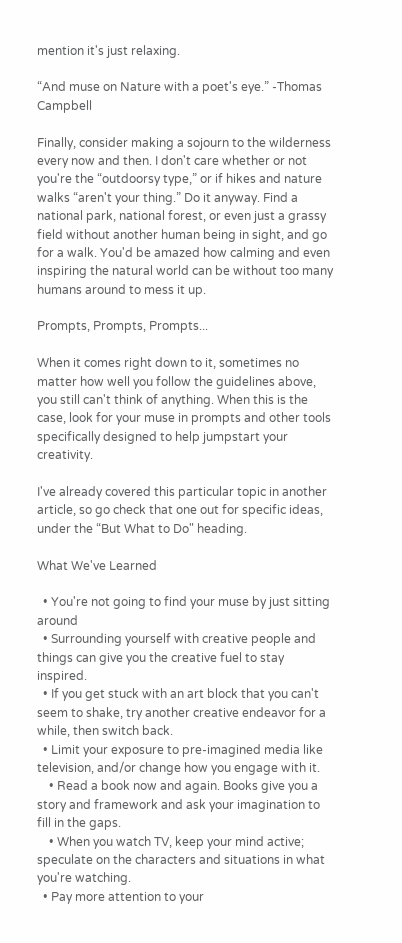mention it's just relaxing.

“And muse on Nature with a poet's eye.” -Thomas Campbell

Finally, consider making a sojourn to the wilderness every now and then. I don't care whether or not you're the “outdoorsy type,” or if hikes and nature walks “aren't your thing.” Do it anyway. Find a national park, national forest, or even just a grassy field without another human being in sight, and go for a walk. You'd be amazed how calming and even inspiring the natural world can be without too many humans around to mess it up.

Prompts, Prompts, Prompts...

When it comes right down to it, sometimes no matter how well you follow the guidelines above, you still can't think of anything. When this is the case, look for your muse in prompts and other tools specifically designed to help jumpstart your creativity.

I've already covered this particular topic in another article, so go check that one out for specific ideas, under the “But What to Do" heading.

What We've Learned

  • You're not going to find your muse by just sitting around
  • Surrounding yourself with creative people and things can give you the creative fuel to stay inspired.
  • If you get stuck with an art block that you can't seem to shake, try another creative endeavor for a while, then switch back.
  • Limit your exposure to pre-imagined media like television, and/or change how you engage with it.
    • Read a book now and again. Books give you a story and framework and ask your imagination to fill in the gaps.
    • When you watch TV, keep your mind active; speculate on the characters and situations in what you're watching.
  • Pay more attention to your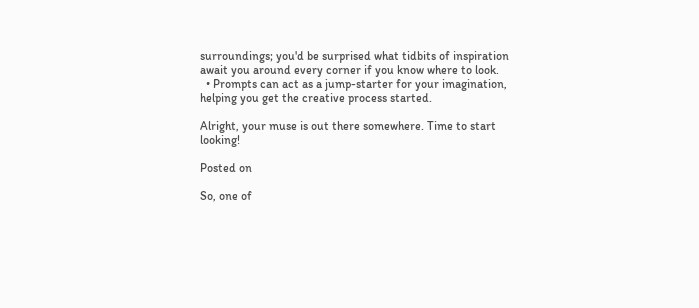surroundings; you'd be surprised what tidbits of inspiration await you around every corner if you know where to look.
  • Prompts can act as a jump-starter for your imagination, helping you get the creative process started.

Alright, your muse is out there somewhere. Time to start looking!

Posted on

So, one of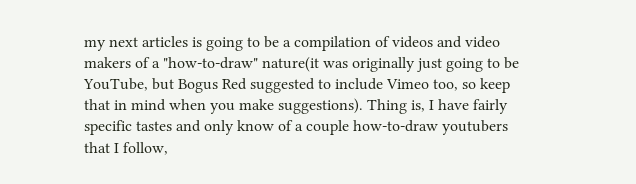my next articles is going to be a compilation of videos and video makers of a "how-to-draw" nature(it was originally just going to be YouTube, but Bogus Red suggested to include Vimeo too, so keep that in mind when you make suggestions). Thing is, I have fairly specific tastes and only know of a couple how-to-draw youtubers that I follow,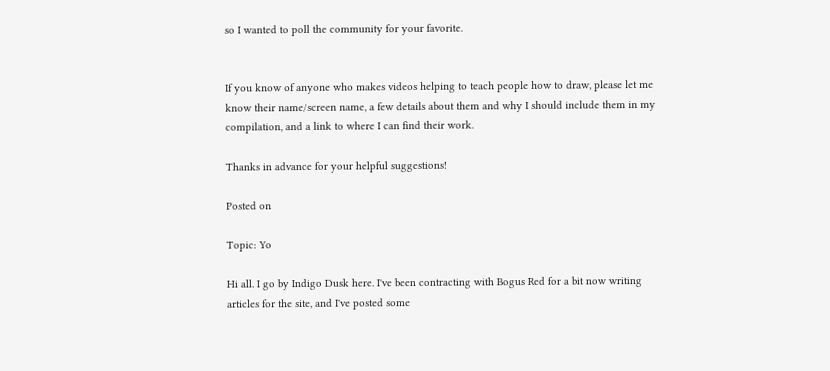so I wanted to poll the community for your favorite.


If you know of anyone who makes videos helping to teach people how to draw, please let me know their name/screen name, a few details about them and why I should include them in my compilation, and a link to where I can find their work.

Thanks in advance for your helpful suggestions!

Posted on

Topic: Yo

Hi all. I go by Indigo Dusk here. I've been contracting with Bogus Red for a bit now writing articles for the site, and I've posted some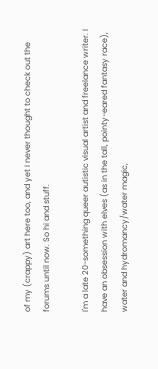of my (crappy) art here too, and yet I never thought to check out the forums until now. So hi and stuff.

I'm a late 20-something queer autistic visual artist and freelance writer. I have an obsession with elves (as in the tall, pointy-eared fantasy race), water and hydromancy/water magic,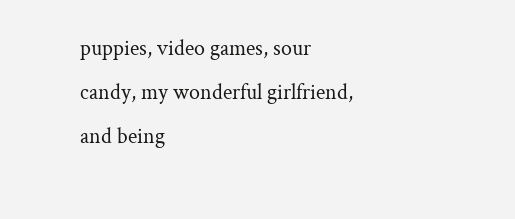puppies, video games, sour candy, my wonderful girlfriend, and being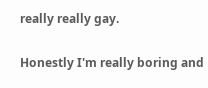really really gay.

Honestly I'm really boring and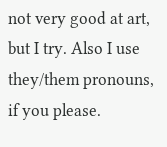not very good at art, but I try. Also I use they/them pronouns, if you please.